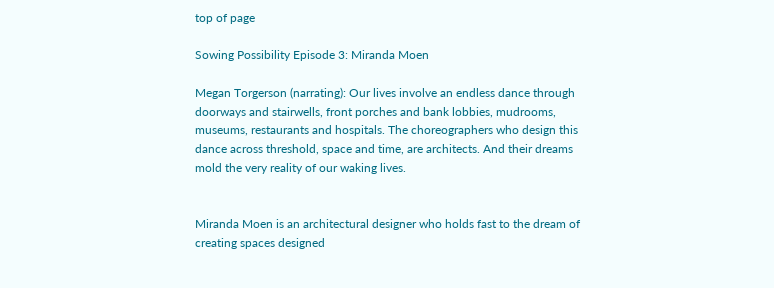top of page

Sowing Possibility Episode 3: Miranda Moen

Megan Torgerson (narrating): Our lives involve an endless dance through doorways and stairwells, front porches and bank lobbies, mudrooms, museums, restaurants and hospitals. The choreographers who design this dance across threshold, space and time, are architects. And their dreams mold the very reality of our waking lives.


Miranda Moen is an architectural designer who holds fast to the dream of creating spaces designed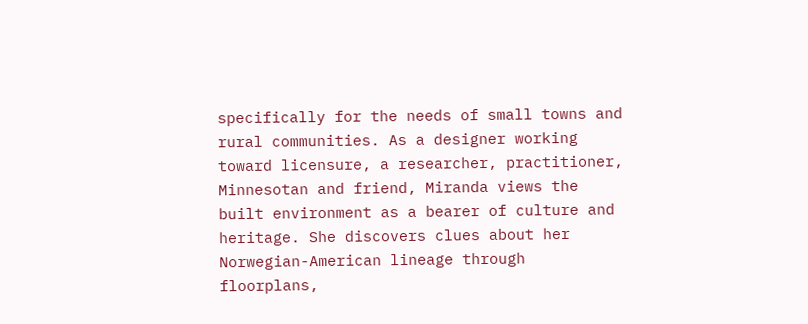specifically for the needs of small towns and rural communities. As a designer working toward licensure, a researcher, practitioner, Minnesotan and friend, Miranda views the built environment as a bearer of culture and heritage. She discovers clues about her Norwegian-American lineage through floorplans,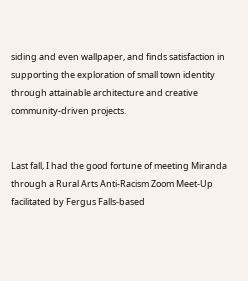siding and even wallpaper, and finds satisfaction in supporting the exploration of small town identity through attainable architecture and creative community-driven projects.


Last fall, I had the good fortune of meeting Miranda through a Rural Arts Anti-Racism Zoom Meet-Up facilitated by Fergus Falls-based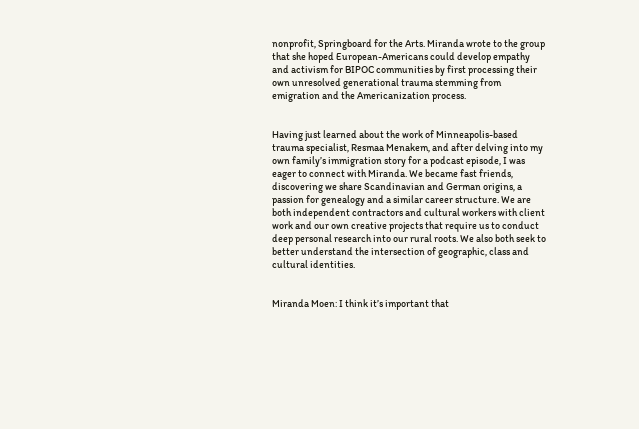nonprofit, Springboard for the Arts. Miranda wrote to the group that she hoped European-Americans could develop empathy and activism for BIPOC communities by first processing their own unresolved generational trauma stemming from emigration and the Americanization process.


Having just learned about the work of Minneapolis-based trauma specialist, Resmaa Menakem, and after delving into my own family’s immigration story for a podcast episode, I was eager to connect with Miranda. We became fast friends, discovering we share Scandinavian and German origins, a passion for genealogy and a similar career structure. We are both independent contractors and cultural workers with client work and our own creative projects that require us to conduct deep personal research into our rural roots. We also both seek to better understand the intersection of geographic, class and cultural identities.


Miranda Moen: I think it’s important that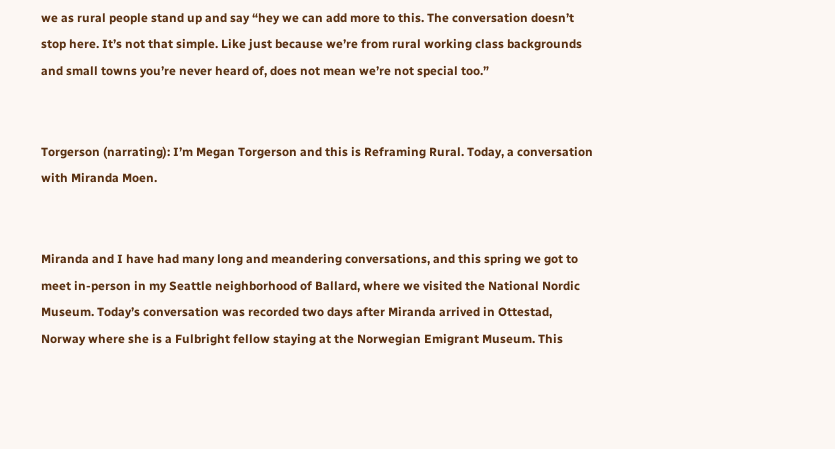we as rural people stand up and say “hey we can add more to this. The conversation doesn’t stop here. It’s not that simple. Like just because we’re from rural working class backgrounds and small towns you’re never heard of, does not mean we’re not special too.”


Torgerson (narrating): I’m Megan Torgerson and this is Reframing Rural. Today, a conversation with Miranda Moen.


Miranda and I have had many long and meandering conversations, and this spring we got to meet in-person in my Seattle neighborhood of Ballard, where we visited the National Nordic Museum. Today’s conversation was recorded two days after Miranda arrived in Ottestad, Norway where she is a Fulbright fellow staying at the Norwegian Emigrant Museum. This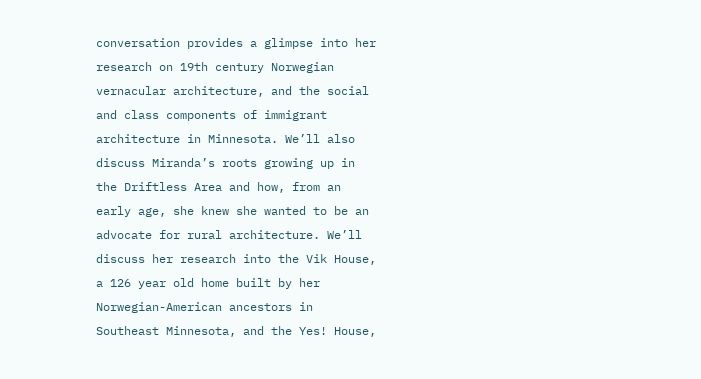conversation provides a glimpse into her research on 19th century Norwegian vernacular architecture, and the social and class components of immigrant architecture in Minnesota. We’ll also discuss Miranda’s roots growing up in the Driftless Area and how, from an early age, she knew she wanted to be an advocate for rural architecture. We’ll discuss her research into the Vik House, a 126 year old home built by her Norwegian-American ancestors in Southeast Minnesota, and the Yes! House,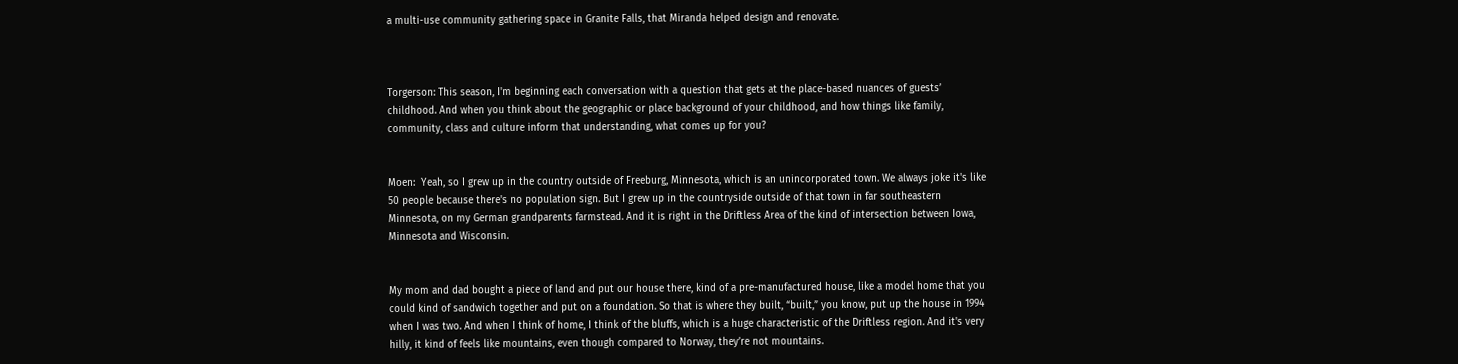a multi-use community gathering space in Granite Falls, that Miranda helped design and renovate.



Torgerson: This season, I'm beginning each conversation with a question that gets at the place-based nuances of guests’ childhood. And when you think about the geographic or place background of your childhood, and how things like family, community, class and culture inform that understanding, what comes up for you?


Moen:  Yeah, so I grew up in the country outside of Freeburg, Minnesota, which is an unincorporated town. We always joke it's like 50 people because there's no population sign. But I grew up in the countryside outside of that town in far southeastern Minnesota, on my German grandparents farmstead. And it is right in the Driftless Area of the kind of intersection between Iowa, Minnesota and Wisconsin.


My mom and dad bought a piece of land and put our house there, kind of a pre-manufactured house, like a model home that you could kind of sandwich together and put on a foundation. So that is where they built, “built,” you know, put up the house in 1994 when I was two. And when I think of home, I think of the bluffs, which is a huge characteristic of the Driftless region. And it's very hilly, it kind of feels like mountains, even though compared to Norway, they’re not mountains.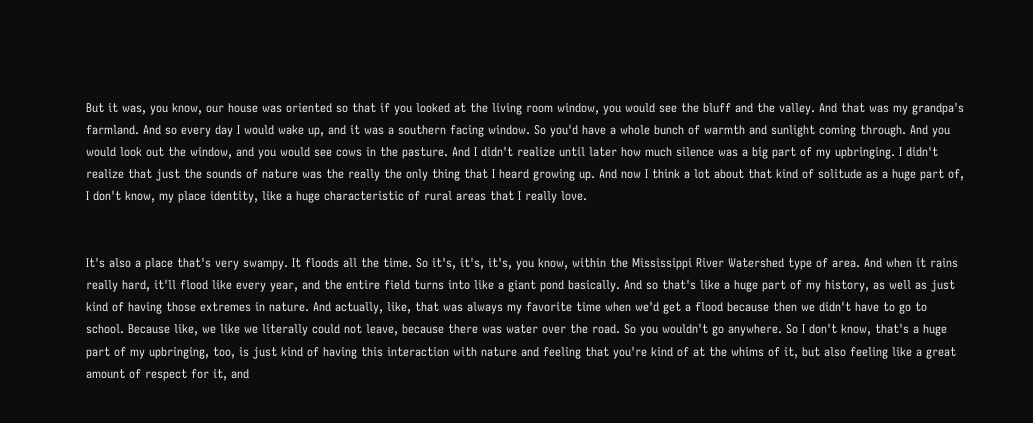But it was, you know, our house was oriented so that if you looked at the living room window, you would see the bluff and the valley. And that was my grandpa's farmland. And so every day I would wake up, and it was a southern facing window. So you'd have a whole bunch of warmth and sunlight coming through. And you would look out the window, and you would see cows in the pasture. And I didn't realize until later how much silence was a big part of my upbringing. I didn't realize that just the sounds of nature was the really the only thing that I heard growing up. And now I think a lot about that kind of solitude as a huge part of, I don't know, my place identity, like a huge characteristic of rural areas that I really love.


It's also a place that's very swampy. It floods all the time. So it's, it's, it's, you know, within the Mississippi River Watershed type of area. And when it rains really hard, it'll flood like every year, and the entire field turns into like a giant pond basically. And so that's like a huge part of my history, as well as just kind of having those extremes in nature. And actually, like, that was always my favorite time when we'd get a flood because then we didn't have to go to school. Because like, we like we literally could not leave, because there was water over the road. So you wouldn't go anywhere. So I don't know, that's a huge part of my upbringing, too, is just kind of having this interaction with nature and feeling that you're kind of at the whims of it, but also feeling like a great amount of respect for it, and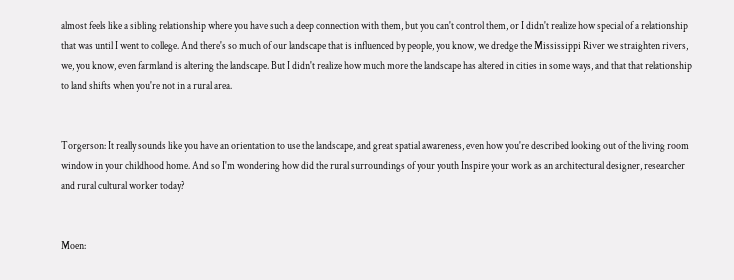almost feels like a sibling relationship where you have such a deep connection with them, but you can't control them, or I didn't realize how special of a relationship that was until I went to college. And there's so much of our landscape that is influenced by people, you know, we dredge the Mississippi River we straighten rivers, we, you know, even farmland is altering the landscape. But I didn't realize how much more the landscape has altered in cities in some ways, and that that relationship to land shifts when you're not in a rural area.


Torgerson: It really sounds like you have an orientation to use the landscape, and great spatial awareness, even how you're described looking out of the living room window in your childhood home. And so I'm wondering how did the rural surroundings of your youth Inspire your work as an architectural designer, researcher and rural cultural worker today?


Moen: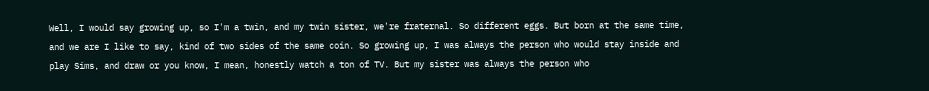Well, I would say growing up, so I'm a twin, and my twin sister, we're fraternal. So different eggs. But born at the same time, and we are I like to say, kind of two sides of the same coin. So growing up, I was always the person who would stay inside and play Sims, and draw or you know, I mean, honestly watch a ton of TV. But my sister was always the person who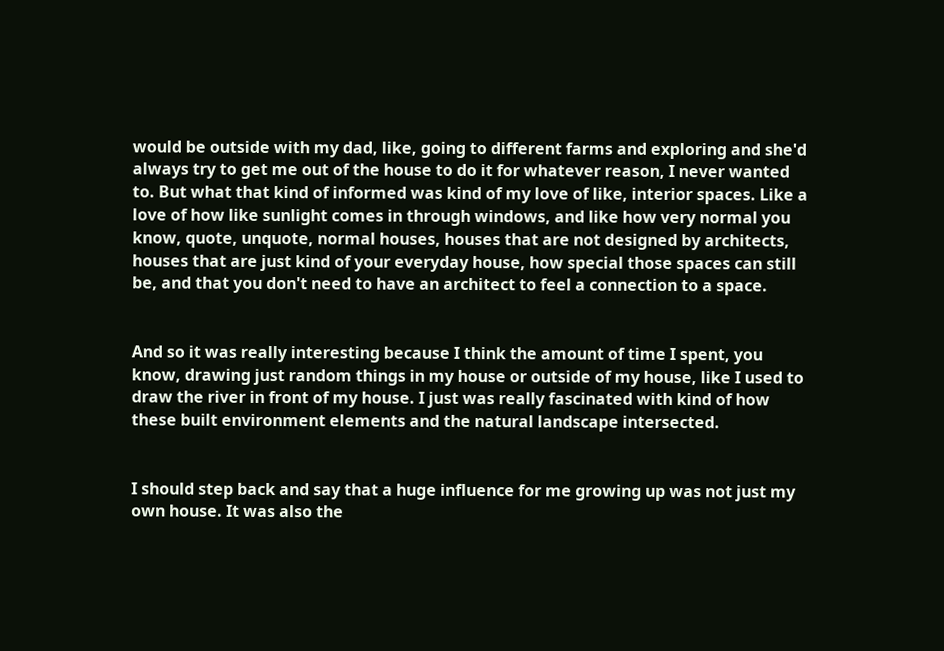would be outside with my dad, like, going to different farms and exploring and she'd always try to get me out of the house to do it for whatever reason, I never wanted to. But what that kind of informed was kind of my love of like, interior spaces. Like a love of how like sunlight comes in through windows, and like how very normal you know, quote, unquote, normal houses, houses that are not designed by architects, houses that are just kind of your everyday house, how special those spaces can still be, and that you don't need to have an architect to feel a connection to a space.


And so it was really interesting because I think the amount of time I spent, you know, drawing just random things in my house or outside of my house, like I used to draw the river in front of my house. I just was really fascinated with kind of how these built environment elements and the natural landscape intersected.


I should step back and say that a huge influence for me growing up was not just my own house. It was also the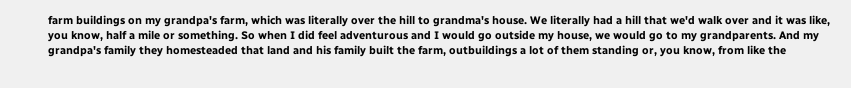farm buildings on my grandpa's farm, which was literally over the hill to grandma's house. We literally had a hill that we'd walk over and it was like, you know, half a mile or something. So when I did feel adventurous and I would go outside my house, we would go to my grandparents. And my grandpa's family they homesteaded that land and his family built the farm, outbuildings a lot of them standing or, you know, from like the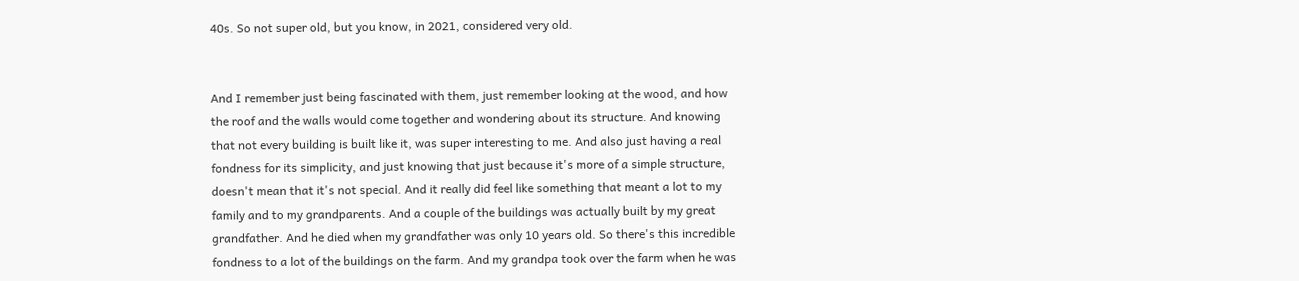40s. So not super old, but you know, in 2021, considered very old.


And I remember just being fascinated with them, just remember looking at the wood, and how the roof and the walls would come together and wondering about its structure. And knowing that not every building is built like it, was super interesting to me. And also just having a real fondness for its simplicity, and just knowing that just because it's more of a simple structure, doesn't mean that it's not special. And it really did feel like something that meant a lot to my family and to my grandparents. And a couple of the buildings was actually built by my great grandfather. And he died when my grandfather was only 10 years old. So there's this incredible fondness to a lot of the buildings on the farm. And my grandpa took over the farm when he was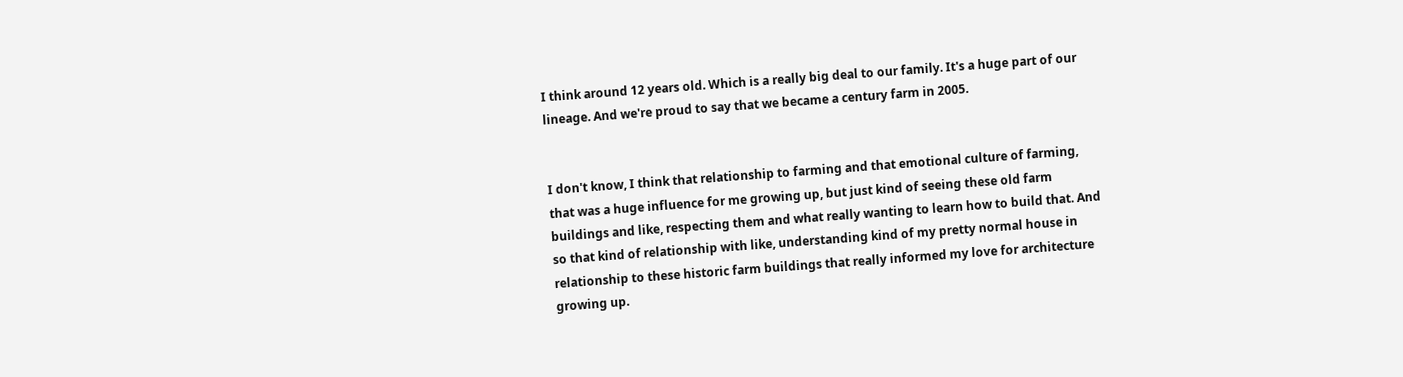I think around 12 years old. Which is a really big deal to our family. It's a huge part of our lineage. And we're proud to say that we became a century farm in 2005.


I don't know, I think that relationship to farming and that emotional culture of farming, that was a huge influence for me growing up, but just kind of seeing these old farm buildings and like, respecting them and what really wanting to learn how to build that. And so that kind of relationship with like, understanding kind of my pretty normal house in relationship to these historic farm buildings that really informed my love for architecture growing up.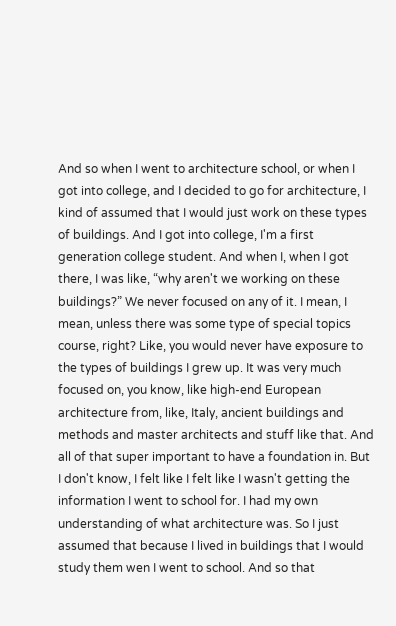And so when I went to architecture school, or when I got into college, and I decided to go for architecture, I kind of assumed that I would just work on these types of buildings. And I got into college, I'm a first generation college student. And when I, when I got there, I was like, “why aren't we working on these buildings?” We never focused on any of it. I mean, I mean, unless there was some type of special topics course, right? Like, you would never have exposure to the types of buildings I grew up. It was very much focused on, you know, like high-end European architecture from, like, Italy, ancient buildings and methods and master architects and stuff like that. And all of that super important to have a foundation in. But I don't know, I felt like I felt like I wasn't getting the information I went to school for. I had my own understanding of what architecture was. So I just assumed that because I lived in buildings that I would study them wen I went to school. And so that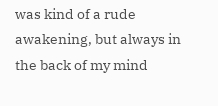was kind of a rude awakening, but always in the back of my mind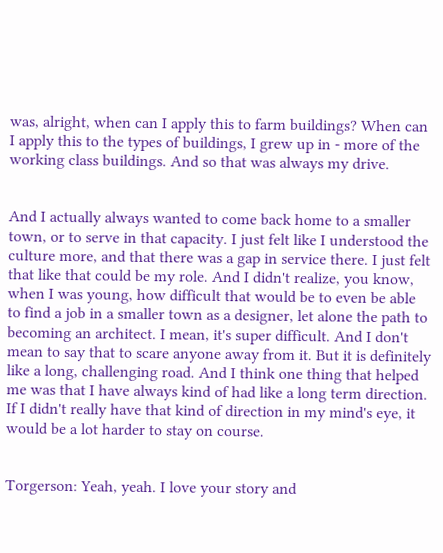was, alright, when can I apply this to farm buildings? When can I apply this to the types of buildings, I grew up in - more of the working class buildings. And so that was always my drive.


And I actually always wanted to come back home to a smaller town, or to serve in that capacity. I just felt like I understood the culture more, and that there was a gap in service there. I just felt that like that could be my role. And I didn't realize, you know, when I was young, how difficult that would be to even be able to find a job in a smaller town as a designer, let alone the path to becoming an architect. I mean, it's super difficult. And I don't mean to say that to scare anyone away from it. But it is definitely like a long, challenging road. And I think one thing that helped me was that I have always kind of had like a long term direction. If I didn't really have that kind of direction in my mind's eye, it would be a lot harder to stay on course.


Torgerson: Yeah, yeah. I love your story and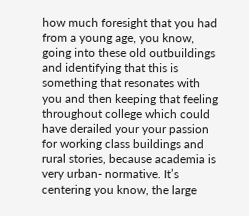how much foresight that you had from a young age, you know, going into these old outbuildings and identifying that this is something that resonates with you and then keeping that feeling throughout college which could have derailed your your passion for working class buildings and rural stories, because academia is very urban- normative. It’s centering you know, the large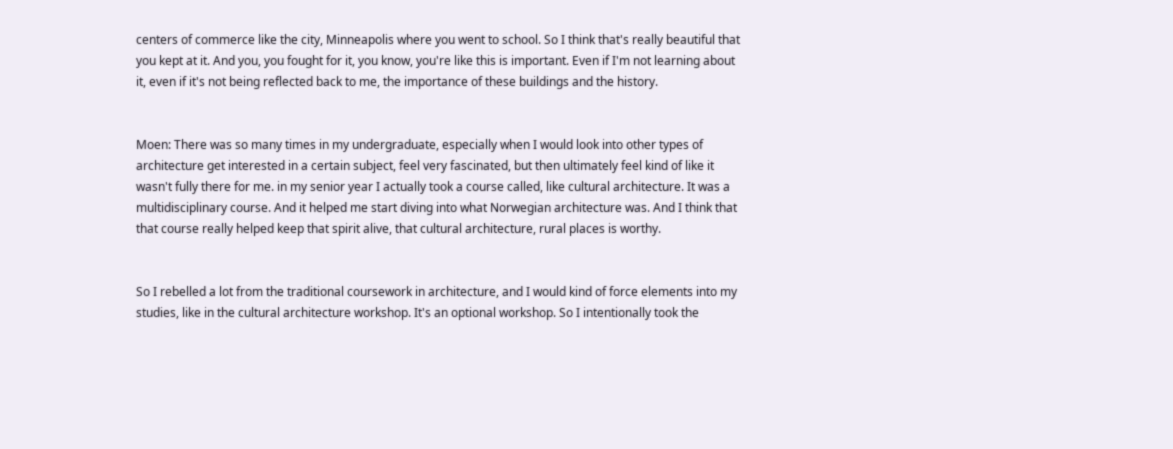centers of commerce like the city, Minneapolis where you went to school. So I think that's really beautiful that you kept at it. And you, you fought for it, you know, you're like this is important. Even if I'm not learning about it, even if it's not being reflected back to me, the importance of these buildings and the history.


Moen: There was so many times in my undergraduate, especially when I would look into other types of architecture get interested in a certain subject, feel very fascinated, but then ultimately feel kind of like it wasn't fully there for me. in my senior year I actually took a course called, like cultural architecture. It was a multidisciplinary course. And it helped me start diving into what Norwegian architecture was. And I think that that course really helped keep that spirit alive, that cultural architecture, rural places is worthy.


So I rebelled a lot from the traditional coursework in architecture, and I would kind of force elements into my studies, like in the cultural architecture workshop. It's an optional workshop. So I intentionally took the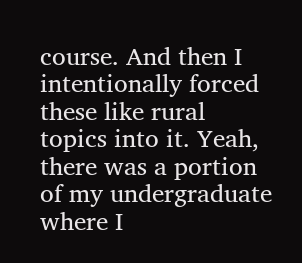course. And then I intentionally forced these like rural topics into it. Yeah, there was a portion of my undergraduate where I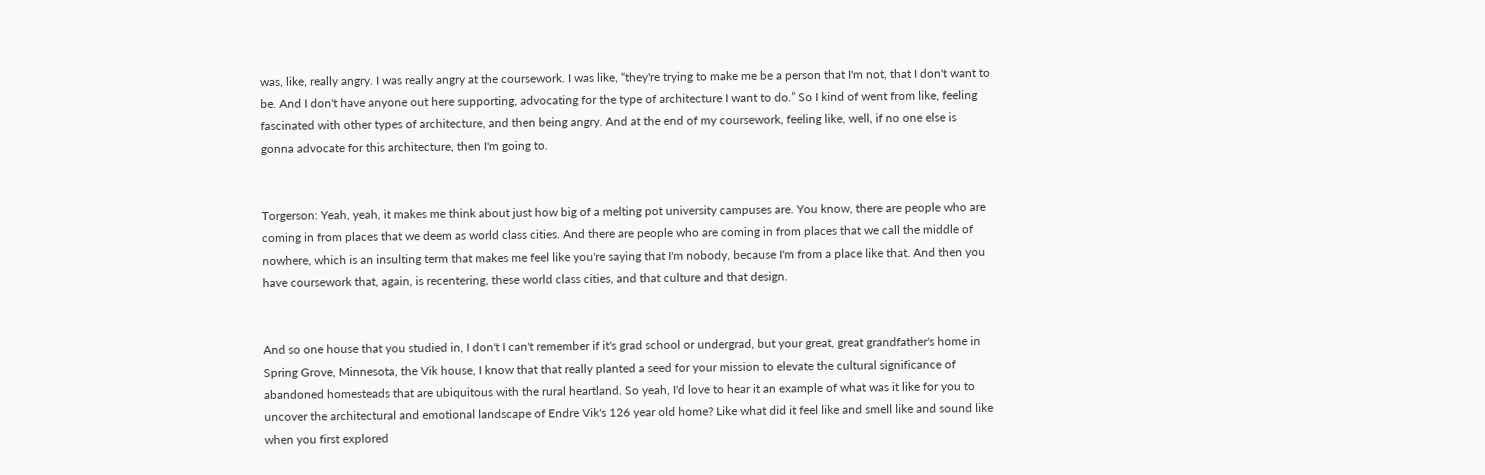was, like, really angry. I was really angry at the coursework. I was like, “they're trying to make me be a person that I'm not, that I don't want to be. And I don't have anyone out here supporting, advocating for the type of architecture I want to do.” So I kind of went from like, feeling fascinated with other types of architecture, and then being angry. And at the end of my coursework, feeling like, well, if no one else is gonna advocate for this architecture, then I'm going to.


Torgerson: Yeah, yeah, it makes me think about just how big of a melting pot university campuses are. You know, there are people who are coming in from places that we deem as world class cities. And there are people who are coming in from places that we call the middle of nowhere, which is an insulting term that makes me feel like you're saying that I'm nobody, because I'm from a place like that. And then you have coursework that, again, is recentering, these world class cities, and that culture and that design.


And so one house that you studied in, I don't I can't remember if it's grad school or undergrad, but your great, great grandfather's home in Spring Grove, Minnesota, the Vik house, I know that that really planted a seed for your mission to elevate the cultural significance of abandoned homesteads that are ubiquitous with the rural heartland. So yeah, I'd love to hear it an example of what was it like for you to uncover the architectural and emotional landscape of Endre Vik's 126 year old home? Like what did it feel like and smell like and sound like when you first explored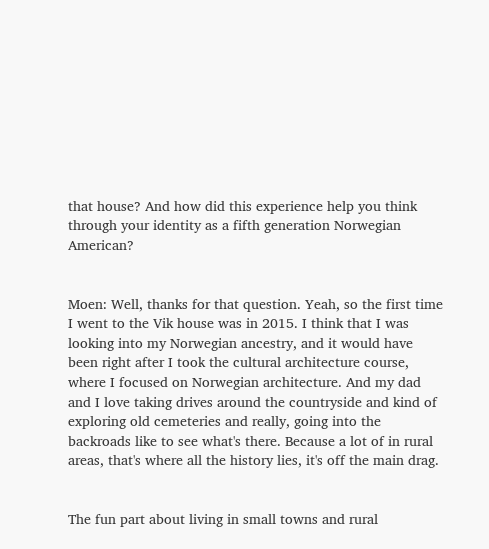that house? And how did this experience help you think through your identity as a fifth generation Norwegian American?


Moen: Well, thanks for that question. Yeah, so the first time I went to the Vik house was in 2015. I think that I was looking into my Norwegian ancestry, and it would have been right after I took the cultural architecture course, where I focused on Norwegian architecture. And my dad and I love taking drives around the countryside and kind of exploring old cemeteries and really, going into the backroads like to see what's there. Because a lot of in rural areas, that's where all the history lies, it's off the main drag.


The fun part about living in small towns and rural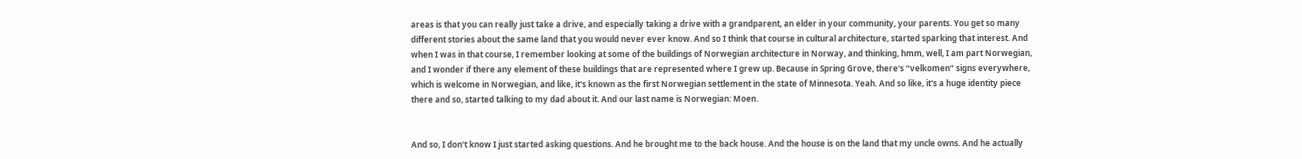areas is that you can really just take a drive, and especially taking a drive with a grandparent, an elder in your community, your parents. You get so many different stories about the same land that you would never ever know. And so I think that course in cultural architecture, started sparking that interest. And when I was in that course, I remember looking at some of the buildings of Norwegian architecture in Norway, and thinking, hmm, well, I am part Norwegian, and I wonder if there any element of these buildings that are represented where I grew up. Because in Spring Grove, there's “velkomen” signs everywhere, which is welcome in Norwegian, and like, it's known as the first Norwegian settlement in the state of Minnesota. Yeah. And so like, it's a huge identity piece there and so, started talking to my dad about it. And our last name is Norwegian: Moen.


And so, I don't know I just started asking questions. And he brought me to the back house. And the house is on the land that my uncle owns. And he actually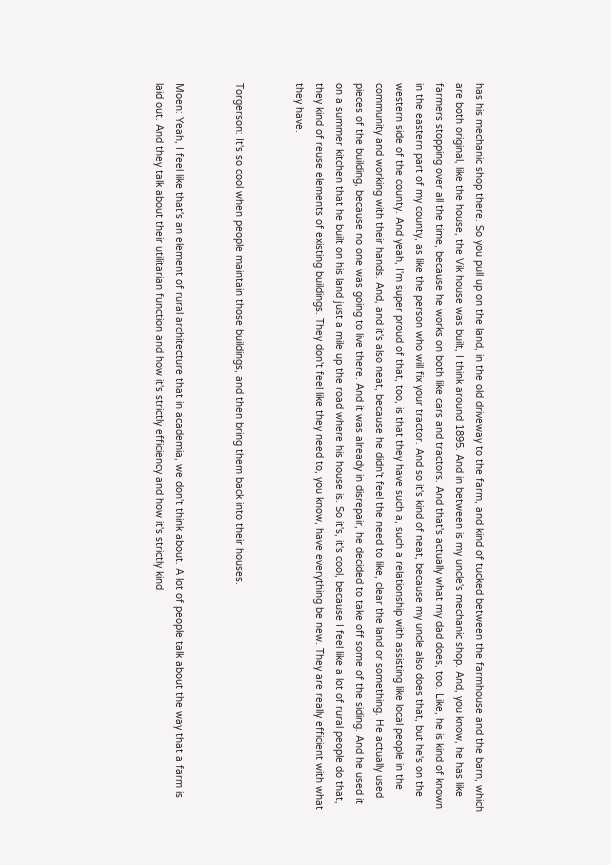has his mechanic shop there. So you pull up on the land, in the old driveway to the farm, and kind of tucked between the farmhouse and the barn, which are both original, like the house, the Vik house was built, I think around 1895. And in between is my uncle's mechanic shop. And, you know, he has like farmers stopping over all the time, because he works on both like cars and tractors. And that's actually what my dad does, too. Like, he is kind of known in the eastern part of my county, as like the person who will fix your tractor. And so it's kind of neat, because my uncle also does that, but he's on the western side of the county. And yeah, I'm super proud of that, too, is that they have such a, such a relationship with assisting like local people in the community and working with their hands. And, and it's also neat, because he didn't feel the need to like, clear the land or something. He actually used pieces of the building, because no one was going to live there. And it was already in disrepair, he decided to take off some of the siding. And he used it on a summer kitchen that he built on his land just a mile up the road where his house is. So it's, it's cool, because I feel like a lot of rural people do that, they kind of reuse elements of existing buildings. They don't feel like they need to, you know, have everything be new. They are really efficient with what they have.


Torgerson: It's so cool when people maintain those buildings, and then bring them back into their houses.


Moen: Yeah, I feel like that's an element of rural architecture that in academia, we don't think about. A lot of people talk about the way that a farm is laid out. And they talk about their utilitarian function and how it's strictly efficiency and how it's strictly kind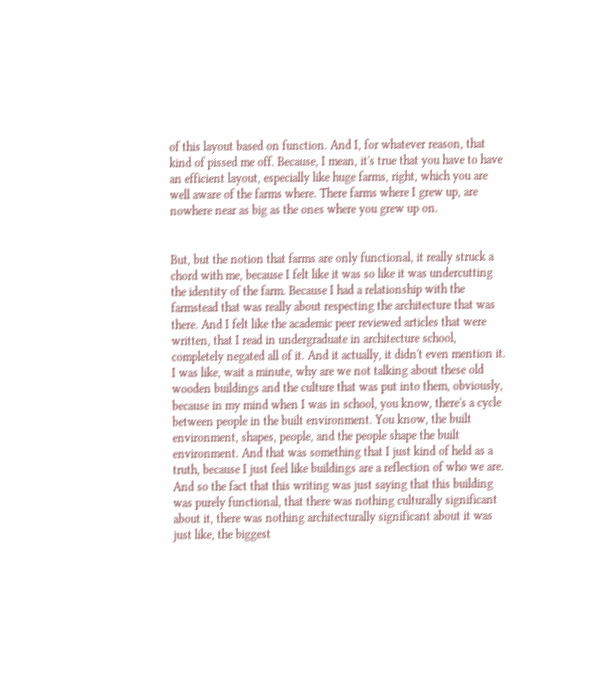of this layout based on function. And I, for whatever reason, that kind of pissed me off. Because, I mean, it's true that you have to have an efficient layout, especially like huge farms, right, which you are well aware of the farms where. There farms where I grew up, are nowhere near as big as the ones where you grew up on.


But, but the notion that farms are only functional, it really struck a chord with me, because I felt like it was so like it was undercutting the identity of the farm. Because I had a relationship with the farmstead that was really about respecting the architecture that was there. And I felt like the academic peer reviewed articles that were written, that I read in undergraduate in architecture school, completely negated all of it. And it actually, it didn't even mention it. I was like, wait a minute, why are we not talking about these old wooden buildings and the culture that was put into them, obviously, because in my mind when I was in school, you know, there's a cycle between people in the built environment. You know, the built environment, shapes, people, and the people shape the built environment. And that was something that I just kind of held as a truth, because I just feel like buildings are a reflection of who we are. And so the fact that this writing was just saying that this building was purely functional, that there was nothing culturally significant about it, there was nothing architecturally significant about it was just like, the biggest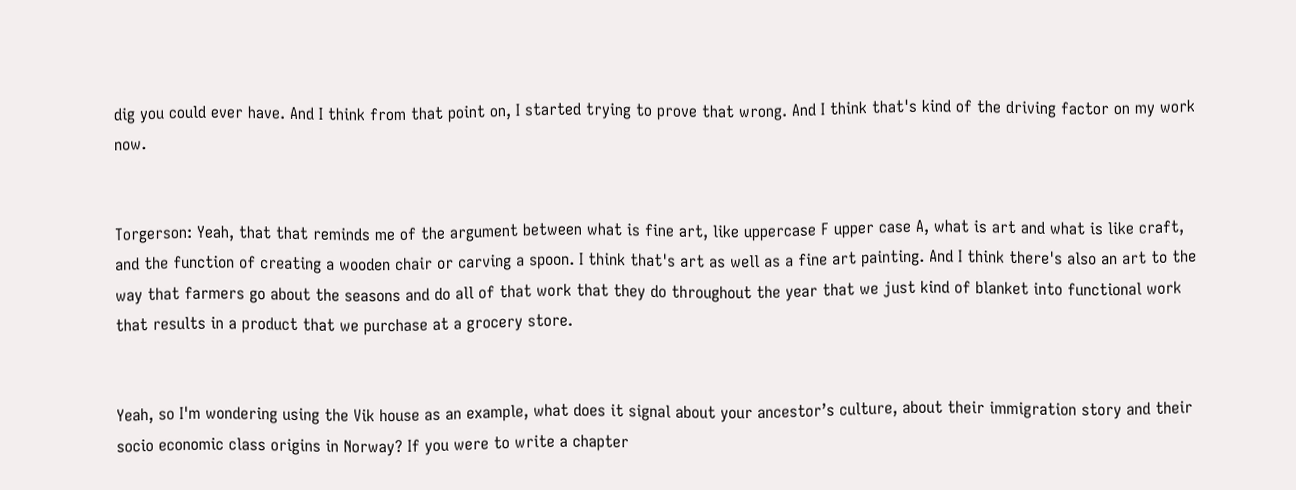dig you could ever have. And I think from that point on, I started trying to prove that wrong. And I think that's kind of the driving factor on my work now.


Torgerson: Yeah, that that reminds me of the argument between what is fine art, like uppercase F upper case A, what is art and what is like craft, and the function of creating a wooden chair or carving a spoon. I think that's art as well as a fine art painting. And I think there's also an art to the way that farmers go about the seasons and do all of that work that they do throughout the year that we just kind of blanket into functional work that results in a product that we purchase at a grocery store.


Yeah, so I'm wondering using the Vik house as an example, what does it signal about your ancestor’s culture, about their immigration story and their socio economic class origins in Norway? If you were to write a chapter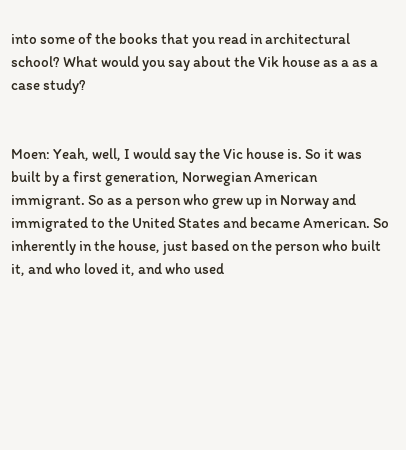into some of the books that you read in architectural school? What would you say about the Vik house as a as a case study?


Moen: Yeah, well, I would say the Vic house is. So it was built by a first generation, Norwegian American immigrant. So as a person who grew up in Norway and immigrated to the United States and became American. So inherently in the house, just based on the person who built it, and who loved it, and who used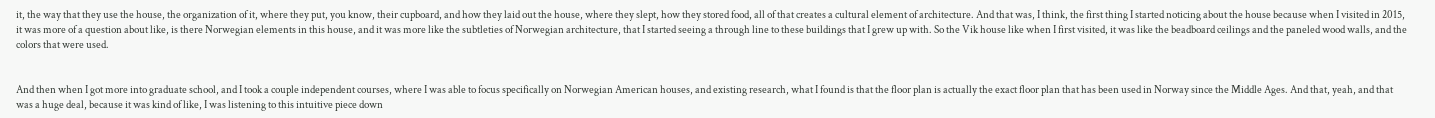it, the way that they use the house, the organization of it, where they put, you know, their cupboard, and how they laid out the house, where they slept, how they stored food, all of that creates a cultural element of architecture. And that was, I think, the first thing I started noticing about the house because when I visited in 2015, it was more of a question about like, is there Norwegian elements in this house, and it was more like the subtleties of Norwegian architecture, that I started seeing a through line to these buildings that I grew up with. So the Vik house like when I first visited, it was like the beadboard ceilings and the paneled wood walls, and the colors that were used.


And then when I got more into graduate school, and I took a couple independent courses, where I was able to focus specifically on Norwegian American houses, and existing research, what I found is that the floor plan is actually the exact floor plan that has been used in Norway since the Middle Ages. And that, yeah, and that was a huge deal, because it was kind of like, I was listening to this intuitive piece down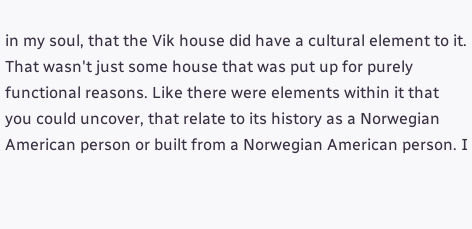in my soul, that the Vik house did have a cultural element to it. That wasn't just some house that was put up for purely functional reasons. Like there were elements within it that you could uncover, that relate to its history as a Norwegian American person or built from a Norwegian American person. I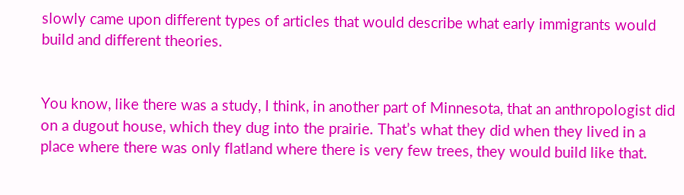slowly came upon different types of articles that would describe what early immigrants would build and different theories.


You know, like there was a study, I think, in another part of Minnesota, that an anthropologist did on a dugout house, which they dug into the prairie. That’s what they did when they lived in a place where there was only flatland where there is very few trees, they would build like that.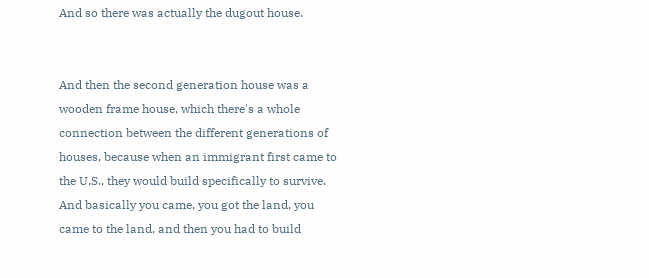And so there was actually the dugout house.


And then the second generation house was a wooden frame house, which there's a whole connection between the different generations of houses, because when an immigrant first came to the U.S., they would build specifically to survive. And basically you came, you got the land, you came to the land, and then you had to build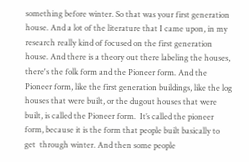something before winter. So that was your first generation house. And a lot of the literature that I came upon, in my research really kind of focused on the first generation house. And there is a theory out there labeling the houses, there's the folk form and the Pioneer form. And the Pioneer form, like the first generation buildings, like the log houses that were built, or the dugout houses that were built, is called the Pioneer form.  It’s called the pioneer form, because it is the form that people built basically to get  through winter. And then some people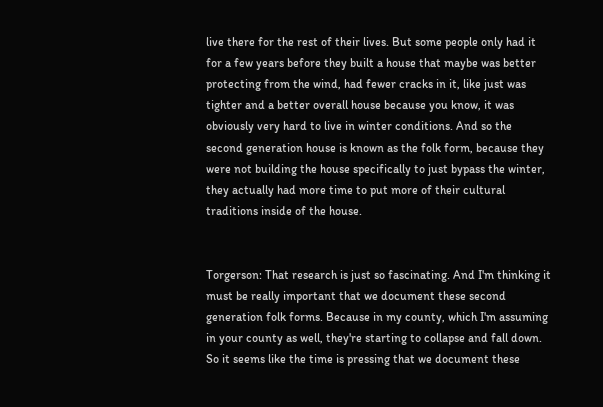live there for the rest of their lives. But some people only had it for a few years before they built a house that maybe was better protecting from the wind, had fewer cracks in it, like just was tighter and a better overall house because you know, it was obviously very hard to live in winter conditions. And so the second generation house is known as the folk form, because they were not building the house specifically to just bypass the winter, they actually had more time to put more of their cultural traditions inside of the house.


Torgerson: That research is just so fascinating. And I'm thinking it must be really important that we document these second generation folk forms. Because in my county, which I'm assuming in your county as well, they're starting to collapse and fall down. So it seems like the time is pressing that we document these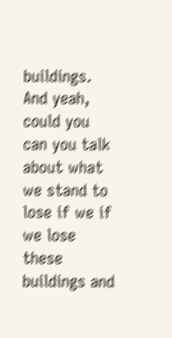buildings. And yeah, could you can you talk about what we stand to lose if we if we lose these buildings and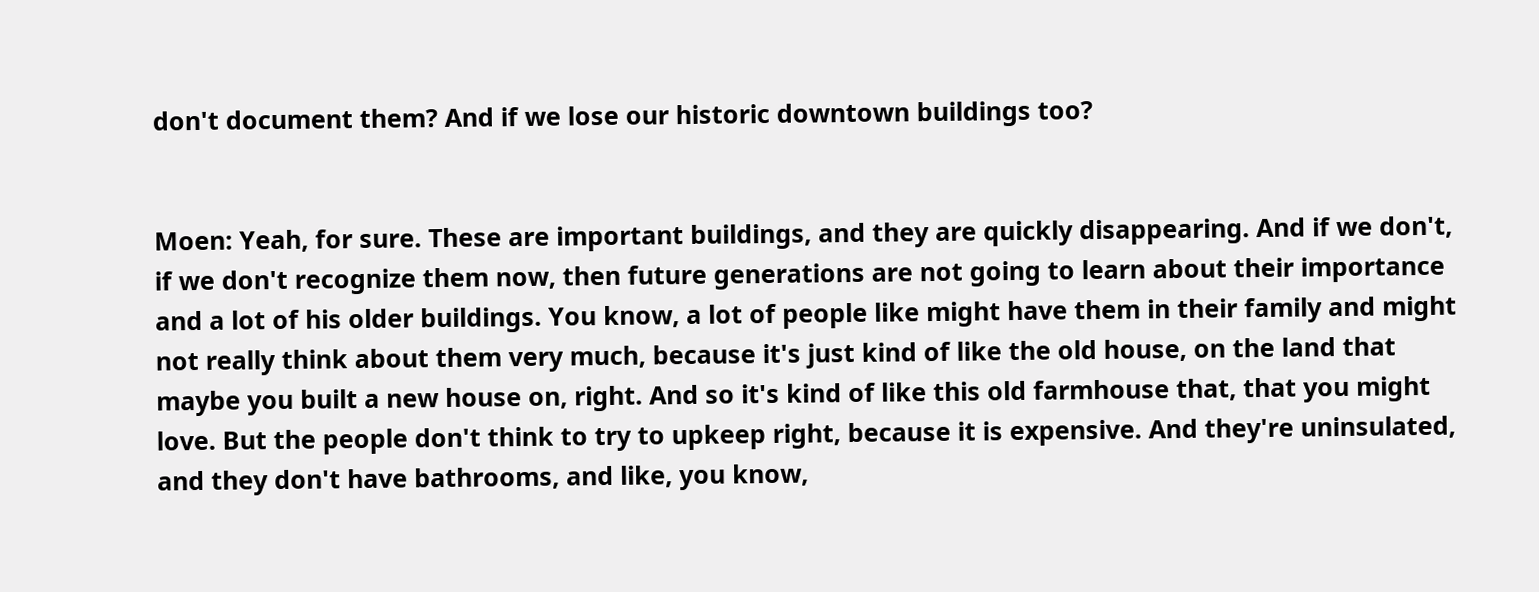don't document them? And if we lose our historic downtown buildings too?


Moen: Yeah, for sure. These are important buildings, and they are quickly disappearing. And if we don't, if we don't recognize them now, then future generations are not going to learn about their importance and a lot of his older buildings. You know, a lot of people like might have them in their family and might not really think about them very much, because it's just kind of like the old house, on the land that maybe you built a new house on, right. And so it's kind of like this old farmhouse that, that you might love. But the people don't think to try to upkeep right, because it is expensive. And they're uninsulated, and they don't have bathrooms, and like, you know,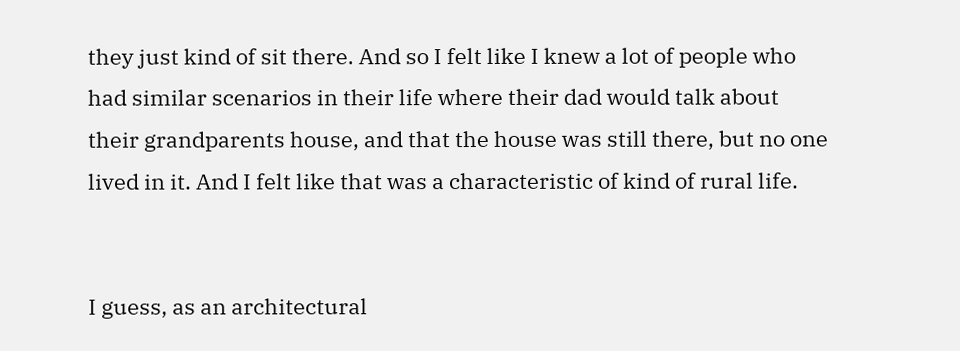they just kind of sit there. And so I felt like I knew a lot of people who had similar scenarios in their life where their dad would talk about their grandparents house, and that the house was still there, but no one lived in it. And I felt like that was a characteristic of kind of rural life.


I guess, as an architectural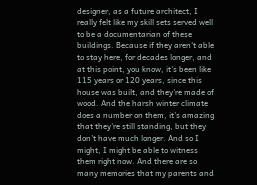designer, as a future architect, I really felt like my skill sets served well to be a documentarian of these buildings. Because if they aren't able to stay here, for decades longer, and at this point, you know, it's been like 115 years or 120 years, since this house was built, and they're made of wood. And the harsh winter climate does a number on them, it's amazing that they're still standing, but they don't have much longer. And so I might, I might be able to witness them right now. And there are so many memories that my parents and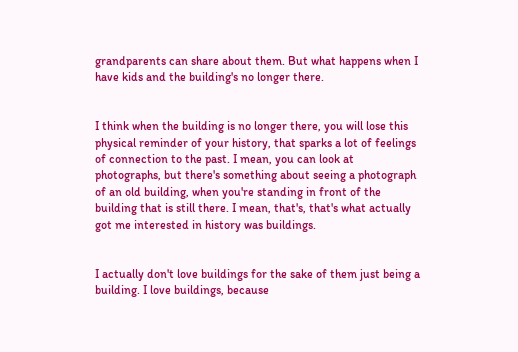grandparents can share about them. But what happens when I have kids and the building's no longer there.


I think when the building is no longer there, you will lose this physical reminder of your history, that sparks a lot of feelings of connection to the past. I mean, you can look at photographs, but there's something about seeing a photograph of an old building, when you're standing in front of the building that is still there. I mean, that's, that's what actually got me interested in history was buildings.


I actually don't love buildings for the sake of them just being a building. I love buildings, because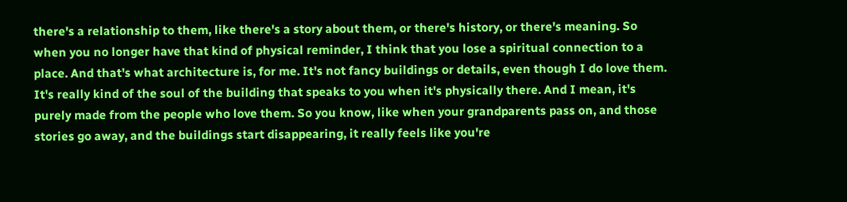there's a relationship to them, like there's a story about them, or there's history, or there's meaning. So when you no longer have that kind of physical reminder, I think that you lose a spiritual connection to a place. And that's what architecture is, for me. It's not fancy buildings or details, even though I do love them. It's really kind of the soul of the building that speaks to you when it's physically there. And I mean, it's purely made from the people who love them. So you know, like when your grandparents pass on, and those stories go away, and the buildings start disappearing, it really feels like you're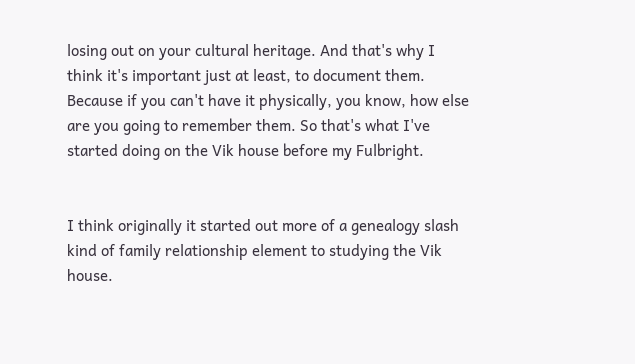losing out on your cultural heritage. And that's why I think it's important just at least, to document them. Because if you can't have it physically, you know, how else are you going to remember them. So that's what I've started doing on the Vik house before my Fulbright.


I think originally it started out more of a genealogy slash kind of family relationship element to studying the Vik house.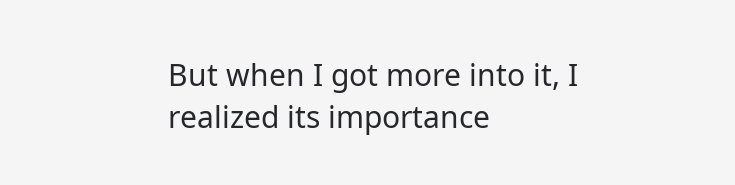But when I got more into it, I realized its importance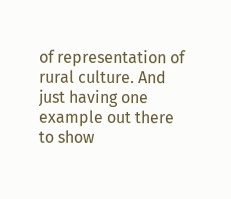of representation of rural culture. And just having one example out there to show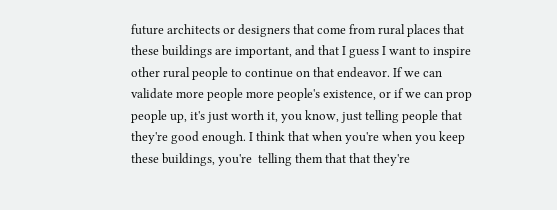future architects or designers that come from rural places that these buildings are important, and that I guess I want to inspire other rural people to continue on that endeavor. If we can validate more people more people's existence, or if we can prop people up, it's just worth it, you know, just telling people that they're good enough. I think that when you're when you keep these buildings, you're  telling them that that they're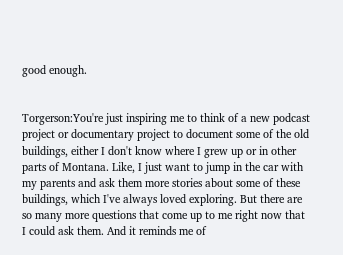good enough.


Torgerson:You're just inspiring me to think of a new podcast project or documentary project to document some of the old buildings, either I don't know where I grew up or in other parts of Montana. Like, I just want to jump in the car with my parents and ask them more stories about some of these buildings, which I've always loved exploring. But there are so many more questions that come up to me right now that I could ask them. And it reminds me of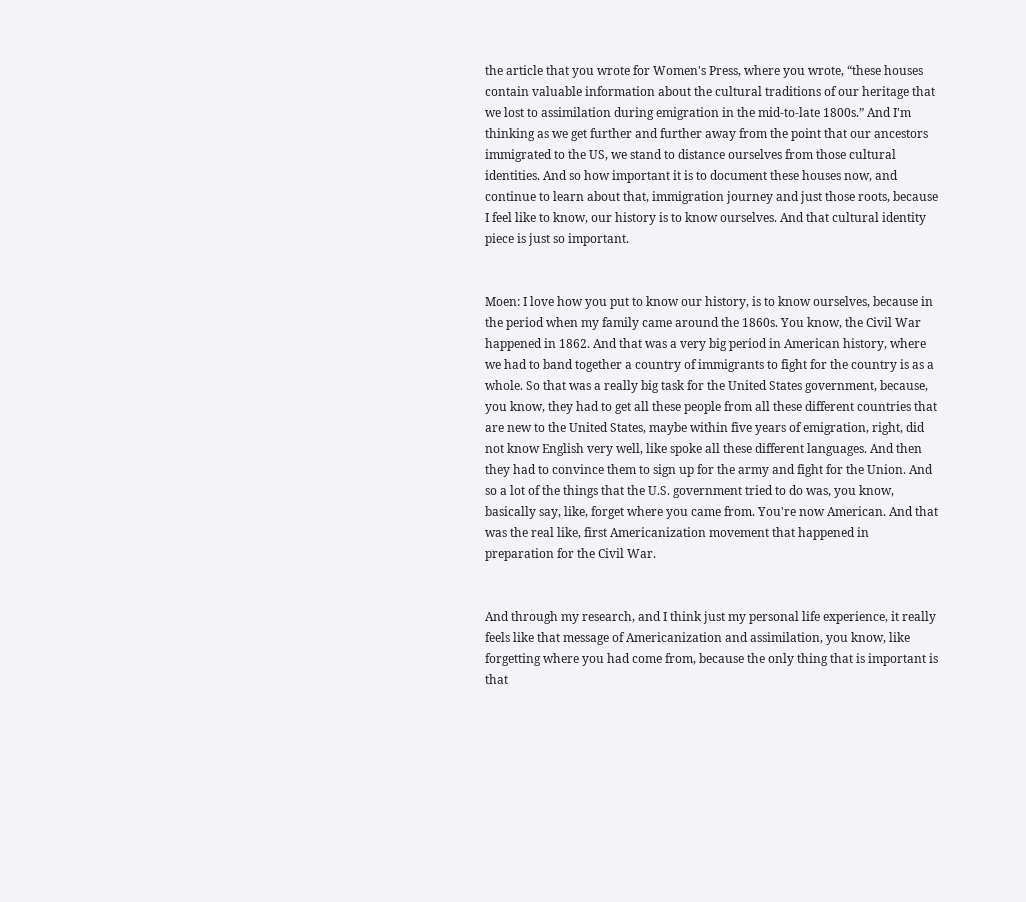the article that you wrote for Women's Press, where you wrote, “these houses contain valuable information about the cultural traditions of our heritage that we lost to assimilation during emigration in the mid-to-late 1800s.” And I'm thinking as we get further and further away from the point that our ancestors immigrated to the US, we stand to distance ourselves from those cultural identities. And so how important it is to document these houses now, and continue to learn about that, immigration journey and just those roots, because I feel like to know, our history is to know ourselves. And that cultural identity piece is just so important.


Moen: I love how you put to know our history, is to know ourselves, because in the period when my family came around the 1860s. You know, the Civil War happened in 1862. And that was a very big period in American history, where we had to band together a country of immigrants to fight for the country is as a whole. So that was a really big task for the United States government, because, you know, they had to get all these people from all these different countries that are new to the United States, maybe within five years of emigration, right, did not know English very well, like spoke all these different languages. And then they had to convince them to sign up for the army and fight for the Union. And so a lot of the things that the U.S. government tried to do was, you know, basically say, like, forget where you came from. You're now American. And that was the real like, first Americanization movement that happened in preparation for the Civil War.


And through my research, and I think just my personal life experience, it really feels like that message of Americanization and assimilation, you know, like forgetting where you had come from, because the only thing that is important is that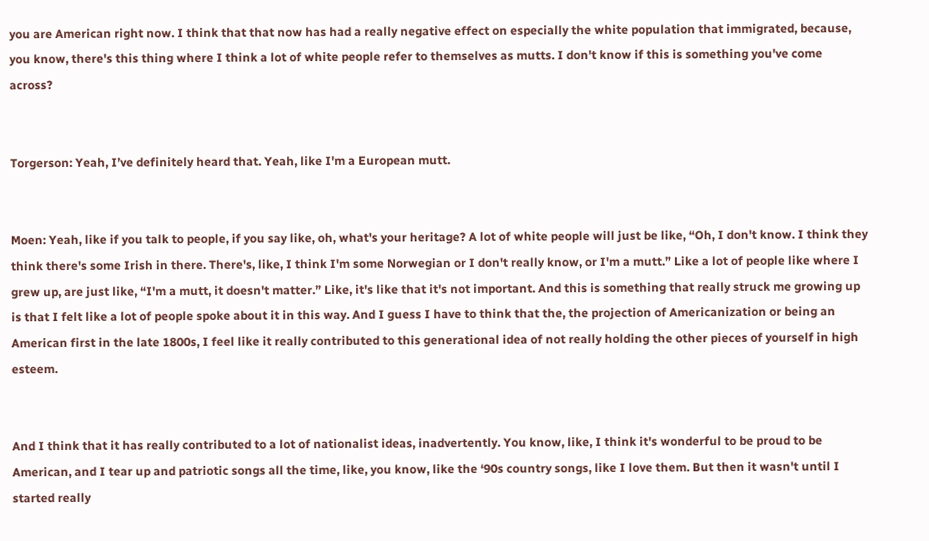you are American right now. I think that that now has had a really negative effect on especially the white population that immigrated, because, you know, there's this thing where I think a lot of white people refer to themselves as mutts. I don't know if this is something you've come across?


Torgerson: Yeah, I’ve definitely heard that. Yeah, like I'm a European mutt.


Moen: Yeah, like if you talk to people, if you say like, oh, what's your heritage? A lot of white people will just be like, “Oh, I don't know. I think they think there's some Irish in there. There's, like, I think I'm some Norwegian or I don't really know, or I'm a mutt.” Like a lot of people like where I grew up, are just like, “I'm a mutt, it doesn't matter.” Like, it's like that it's not important. And this is something that really struck me growing up is that I felt like a lot of people spoke about it in this way. And I guess I have to think that the, the projection of Americanization or being an American first in the late 1800s, I feel like it really contributed to this generational idea of not really holding the other pieces of yourself in high esteem.


And I think that it has really contributed to a lot of nationalist ideas, inadvertently. You know, like, I think it's wonderful to be proud to be American, and I tear up and patriotic songs all the time, like, you know, like the ‘90s country songs, like I love them. But then it wasn't until I started really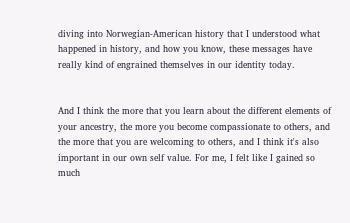diving into Norwegian-American history that I understood what happened in history, and how you know, these messages have really kind of engrained themselves in our identity today.


And I think the more that you learn about the different elements of your ancestry, the more you become compassionate to others, and the more that you are welcoming to others, and I think it's also important in our own self value. For me, I felt like I gained so much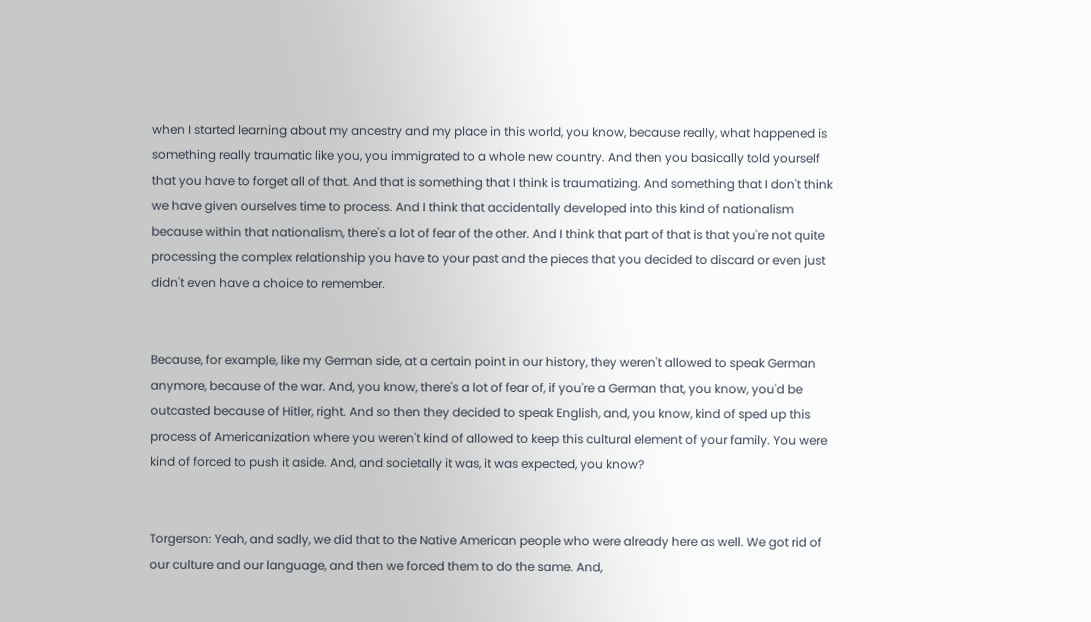when I started learning about my ancestry and my place in this world, you know, because really, what happened is something really traumatic like you, you immigrated to a whole new country. And then you basically told yourself that you have to forget all of that. And that is something that I think is traumatizing. And something that I don't think we have given ourselves time to process. And I think that accidentally developed into this kind of nationalism because within that nationalism, there's a lot of fear of the other. And I think that part of that is that you're not quite processing the complex relationship you have to your past and the pieces that you decided to discard or even just didn't even have a choice to remember.


Because, for example, like my German side, at a certain point in our history, they weren't allowed to speak German anymore, because of the war. And, you know, there's a lot of fear of, if you're a German that, you know, you'd be outcasted because of Hitler, right. And so then they decided to speak English, and, you know, kind of sped up this process of Americanization where you weren't kind of allowed to keep this cultural element of your family. You were kind of forced to push it aside. And, and societally it was, it was expected, you know?


Torgerson: Yeah, and sadly, we did that to the Native American people who were already here as well. We got rid of our culture and our language, and then we forced them to do the same. And,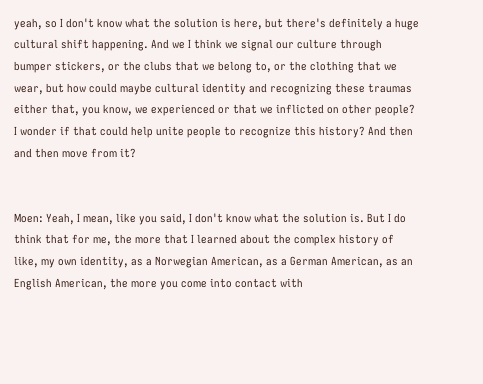yeah, so I don't know what the solution is here, but there's definitely a huge cultural shift happening. And we I think we signal our culture through bumper stickers, or the clubs that we belong to, or the clothing that we wear, but how could maybe cultural identity and recognizing these traumas either that, you know, we experienced or that we inflicted on other people? I wonder if that could help unite people to recognize this history? And then and then move from it?


Moen: Yeah, I mean, like you said, I don't know what the solution is. But I do think that for me, the more that I learned about the complex history of like, my own identity, as a Norwegian American, as a German American, as an English American, the more you come into contact with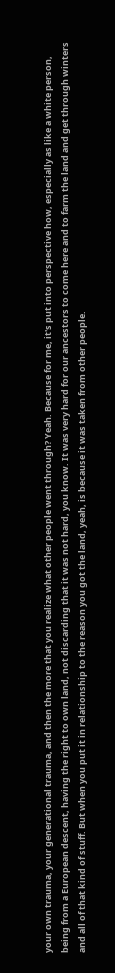your own trauma, your generational trauma, and then the more that you realize what other people went through? Yeah. Because for me, it's put into perspective how, especially as like a white person, being from a European descent, having the right to own land, not discarding that it was not hard, you know. It was very hard for our ancestors to come here and to farm the land and get through winters and all of that kind of stuff. But when you put it in relationship to the reason you got the land, yeah, is because it was taken from other people.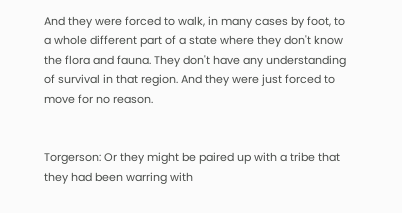And they were forced to walk, in many cases by foot, to a whole different part of a state where they don't know the flora and fauna. They don't have any understanding of survival in that region. And they were just forced to move for no reason.


Torgerson: Or they might be paired up with a tribe that they had been warring with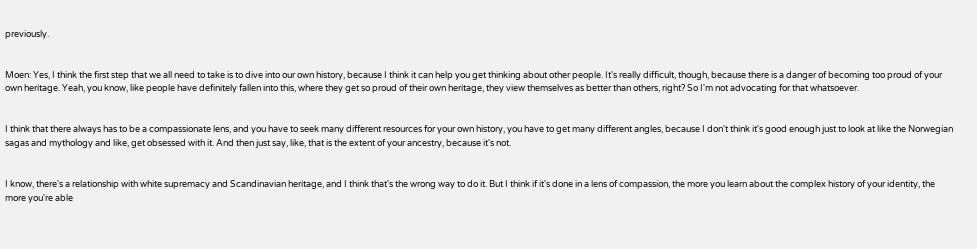previously.


Moen: Yes, I think the first step that we all need to take is to dive into our own history, because I think it can help you get thinking about other people. It's really difficult, though, because there is a danger of becoming too proud of your own heritage. Yeah, you know, like people have definitely fallen into this, where they get so proud of their own heritage, they view themselves as better than others, right? So I'm not advocating for that whatsoever.


I think that there always has to be a compassionate lens, and you have to seek many different resources for your own history, you have to get many different angles, because I don't think it's good enough just to look at like the Norwegian sagas and mythology and like, get obsessed with it. And then just say, like, that is the extent of your ancestry, because it's not.


I know, there's a relationship with white supremacy and Scandinavian heritage, and I think that's the wrong way to do it. But I think if it's done in a lens of compassion, the more you learn about the complex history of your identity, the more you're able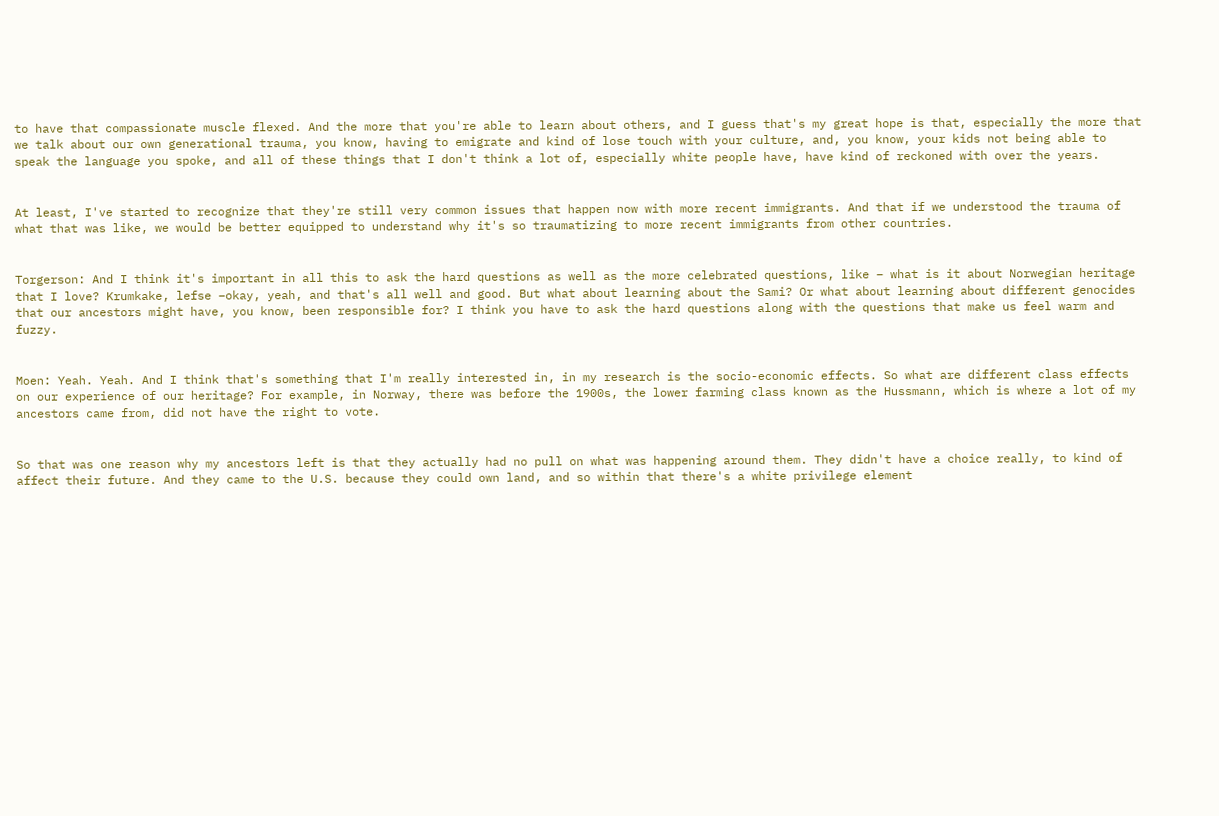to have that compassionate muscle flexed. And the more that you're able to learn about others, and I guess that's my great hope is that, especially the more that we talk about our own generational trauma, you know, having to emigrate and kind of lose touch with your culture, and, you know, your kids not being able to speak the language you spoke, and all of these things that I don't think a lot of, especially white people have, have kind of reckoned with over the years.


At least, I've started to recognize that they're still very common issues that happen now with more recent immigrants. And that if we understood the trauma of what that was like, we would be better equipped to understand why it's so traumatizing to more recent immigrants from other countries.


Torgerson: And I think it's important in all this to ask the hard questions as well as the more celebrated questions, like – what is it about Norwegian heritage that I love? Krumkake, lefse –okay, yeah, and that's all well and good. But what about learning about the Sami? Or what about learning about different genocides that our ancestors might have, you know, been responsible for? I think you have to ask the hard questions along with the questions that make us feel warm and fuzzy.


Moen: Yeah. Yeah. And I think that's something that I'm really interested in, in my research is the socio-economic effects. So what are different class effects on our experience of our heritage? For example, in Norway, there was before the 1900s, the lower farming class known as the Hussmann, which is where a lot of my ancestors came from, did not have the right to vote.


So that was one reason why my ancestors left is that they actually had no pull on what was happening around them. They didn't have a choice really, to kind of affect their future. And they came to the U.S. because they could own land, and so within that there's a white privilege element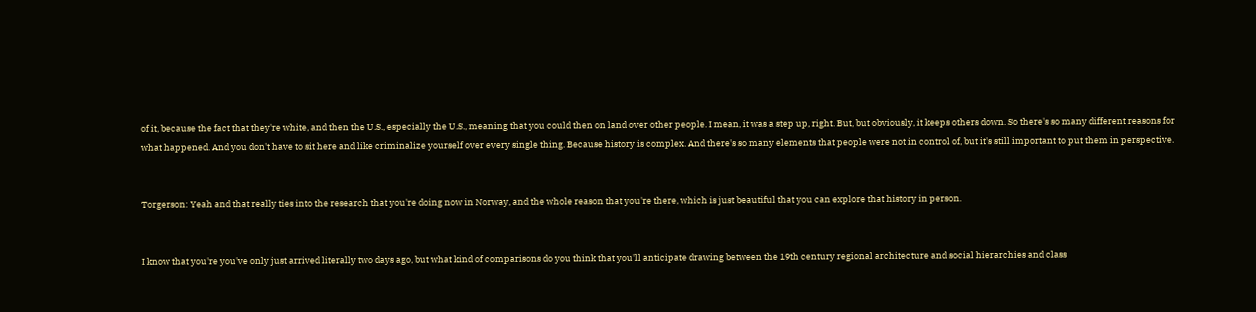of it, because the fact that they're white, and then the U.S., especially the U.S., meaning that you could then on land over other people. I mean, it was a step up, right. But, but obviously, it keeps others down. So there's so many different reasons for what happened. And you don't have to sit here and like criminalize yourself over every single thing. Because history is complex. And there's so many elements that people were not in control of, but it's still important to put them in perspective.


Torgerson: Yeah and that really ties into the research that you're doing now in Norway, and the whole reason that you're there, which is just beautiful that you can explore that history in person.


I know that you're you've only just arrived literally two days ago, but what kind of comparisons do you think that you'll anticipate drawing between the 19th century regional architecture and social hierarchies and class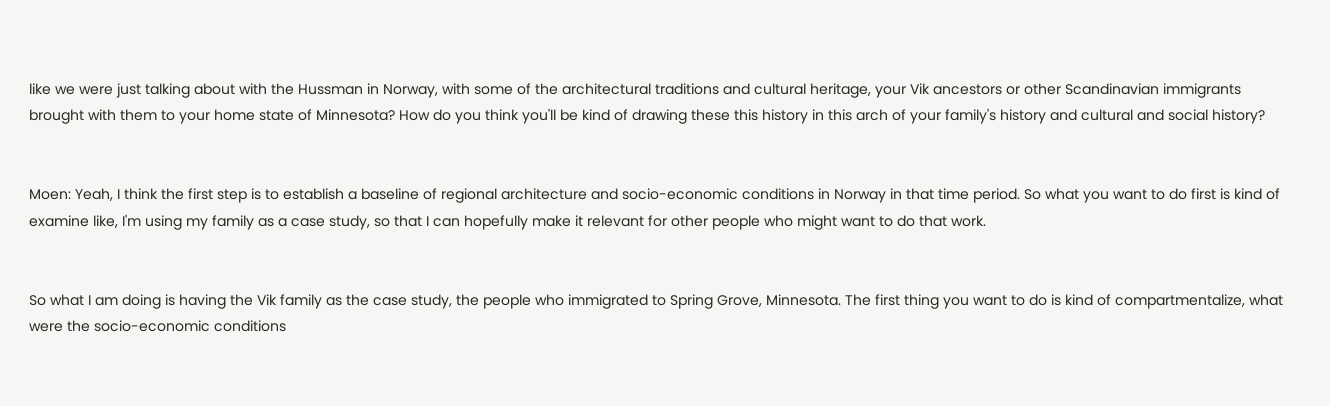like we were just talking about with the Hussman in Norway, with some of the architectural traditions and cultural heritage, your Vik ancestors or other Scandinavian immigrants brought with them to your home state of Minnesota? How do you think you'll be kind of drawing these this history in this arch of your family's history and cultural and social history?


Moen: Yeah, I think the first step is to establish a baseline of regional architecture and socio-economic conditions in Norway in that time period. So what you want to do first is kind of examine like, I'm using my family as a case study, so that I can hopefully make it relevant for other people who might want to do that work.


So what I am doing is having the Vik family as the case study, the people who immigrated to Spring Grove, Minnesota. The first thing you want to do is kind of compartmentalize, what were the socio-economic conditions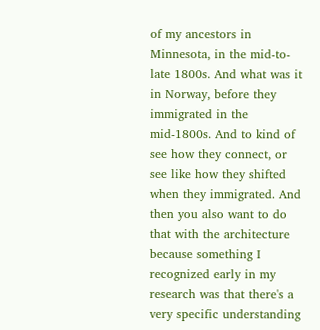of my ancestors in Minnesota, in the mid-to-late 1800s. And what was it in Norway, before they immigrated in the mid-1800s. And to kind of see how they connect, or see like how they shifted when they immigrated. And then you also want to do that with the architecture because something I recognized early in my research was that there's a very specific understanding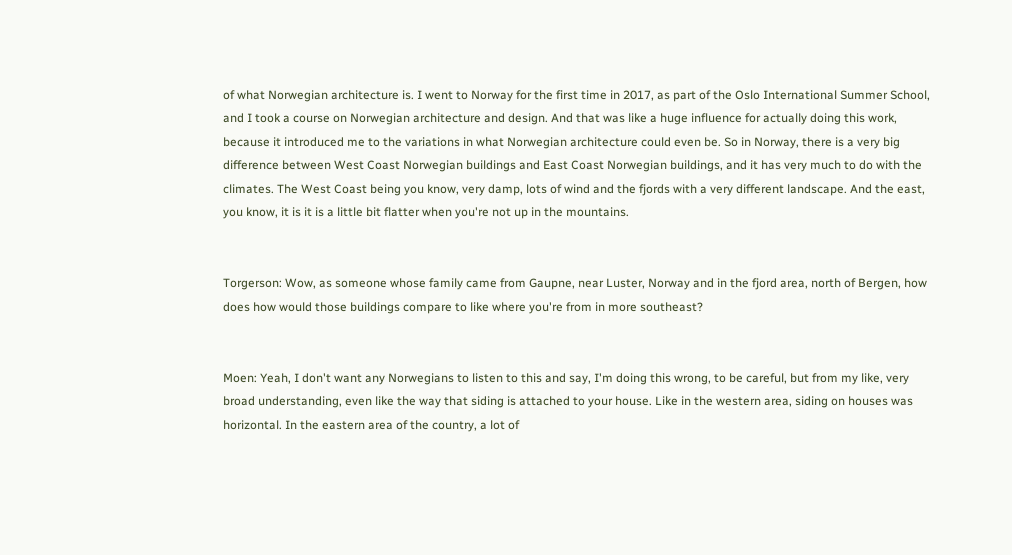of what Norwegian architecture is. I went to Norway for the first time in 2017, as part of the Oslo International Summer School, and I took a course on Norwegian architecture and design. And that was like a huge influence for actually doing this work, because it introduced me to the variations in what Norwegian architecture could even be. So in Norway, there is a very big difference between West Coast Norwegian buildings and East Coast Norwegian buildings, and it has very much to do with the climates. The West Coast being you know, very damp, lots of wind and the fjords with a very different landscape. And the east, you know, it is it is a little bit flatter when you're not up in the mountains.


Torgerson: Wow, as someone whose family came from Gaupne, near Luster, Norway and in the fjord area, north of Bergen, how does how would those buildings compare to like where you're from in more southeast?


Moen: Yeah, I don't want any Norwegians to listen to this and say, I'm doing this wrong, to be careful, but from my like, very broad understanding, even like the way that siding is attached to your house. Like in the western area, siding on houses was horizontal. In the eastern area of the country, a lot of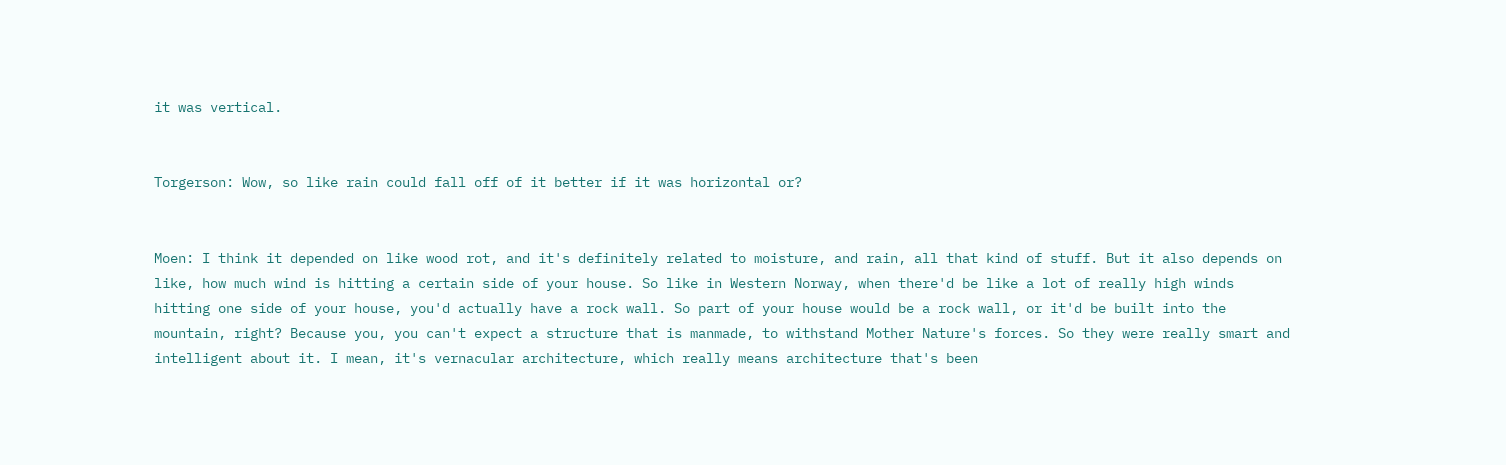it was vertical.


Torgerson: Wow, so like rain could fall off of it better if it was horizontal or?


Moen: I think it depended on like wood rot, and it's definitely related to moisture, and rain, all that kind of stuff. But it also depends on like, how much wind is hitting a certain side of your house. So like in Western Norway, when there'd be like a lot of really high winds hitting one side of your house, you'd actually have a rock wall. So part of your house would be a rock wall, or it'd be built into the mountain, right? Because you, you can't expect a structure that is manmade, to withstand Mother Nature's forces. So they were really smart and intelligent about it. I mean, it's vernacular architecture, which really means architecture that's been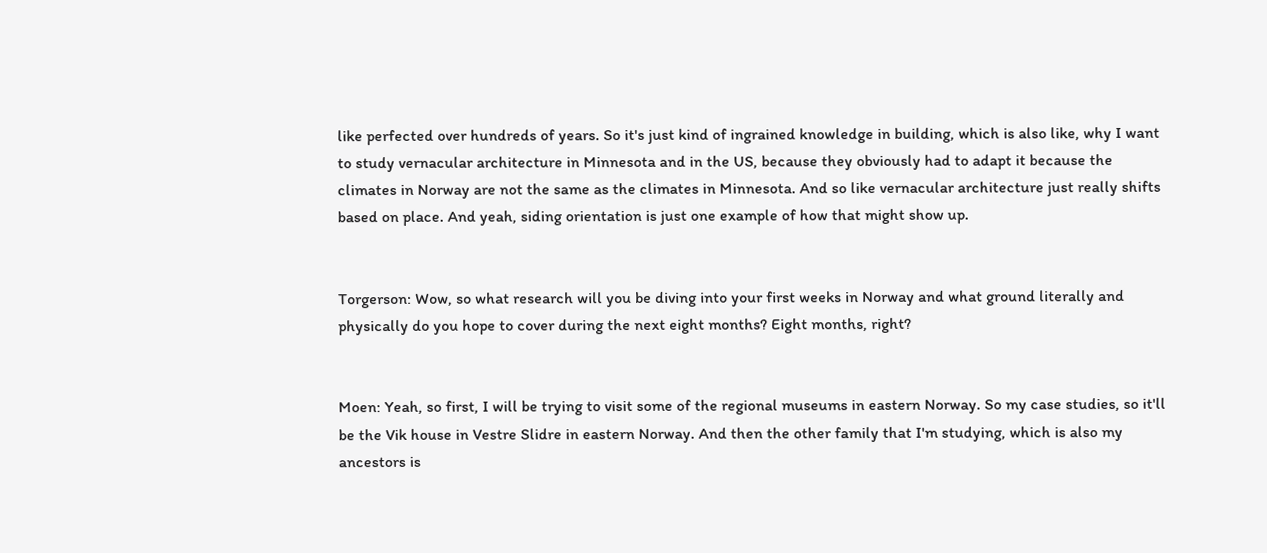like perfected over hundreds of years. So it's just kind of ingrained knowledge in building, which is also like, why I want to study vernacular architecture in Minnesota and in the US, because they obviously had to adapt it because the climates in Norway are not the same as the climates in Minnesota. And so like vernacular architecture just really shifts based on place. And yeah, siding orientation is just one example of how that might show up.


Torgerson: Wow, so what research will you be diving into your first weeks in Norway and what ground literally and physically do you hope to cover during the next eight months? Eight months, right?


Moen: Yeah, so first, I will be trying to visit some of the regional museums in eastern Norway. So my case studies, so it'll be the Vik house in Vestre Slidre in eastern Norway. And then the other family that I'm studying, which is also my ancestors is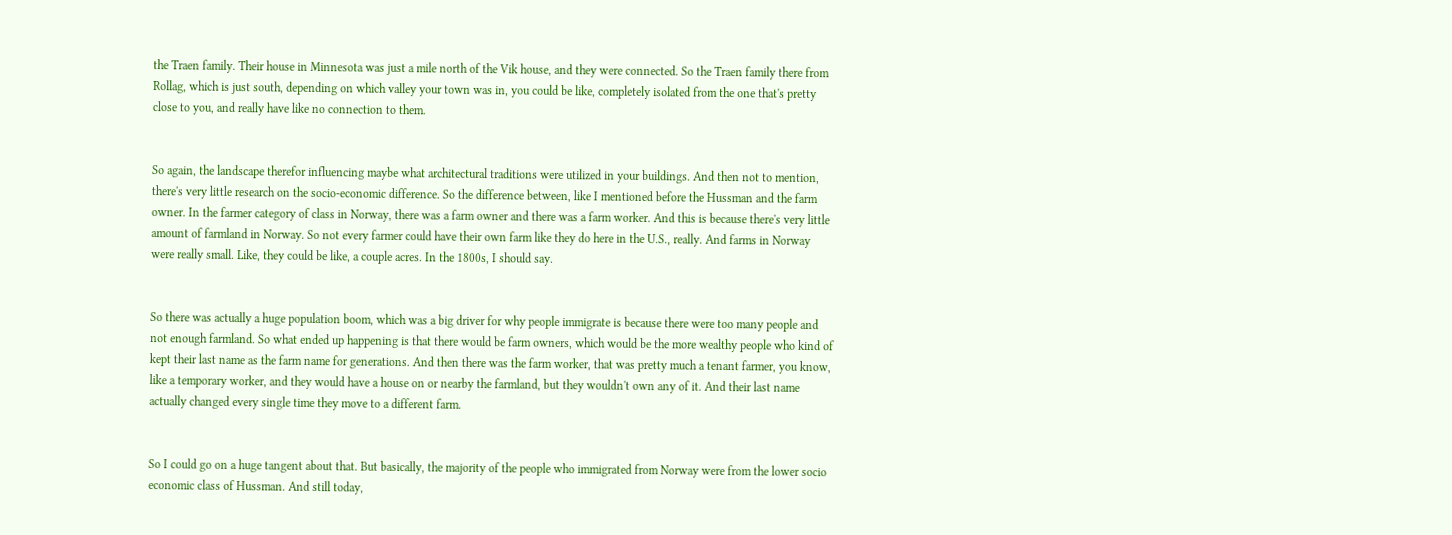the Traen family. Their house in Minnesota was just a mile north of the Vik house, and they were connected. So the Traen family there from Rollag, which is just south, depending on which valley your town was in, you could be like, completely isolated from the one that's pretty close to you, and really have like no connection to them.


So again, the landscape therefor influencing maybe what architectural traditions were utilized in your buildings. And then not to mention, there's very little research on the socio-economic difference. So the difference between, like I mentioned before the Hussman and the farm owner. In the farmer category of class in Norway, there was a farm owner and there was a farm worker. And this is because there's very little amount of farmland in Norway. So not every farmer could have their own farm like they do here in the U.S., really. And farms in Norway were really small. Like, they could be like, a couple acres. In the 1800s, I should say.


So there was actually a huge population boom, which was a big driver for why people immigrate is because there were too many people and not enough farmland. So what ended up happening is that there would be farm owners, which would be the more wealthy people who kind of kept their last name as the farm name for generations. And then there was the farm worker, that was pretty much a tenant farmer, you know, like a temporary worker, and they would have a house on or nearby the farmland, but they wouldn't own any of it. And their last name actually changed every single time they move to a different farm.


So I could go on a huge tangent about that. But basically, the majority of the people who immigrated from Norway were from the lower socio economic class of Hussman. And still today,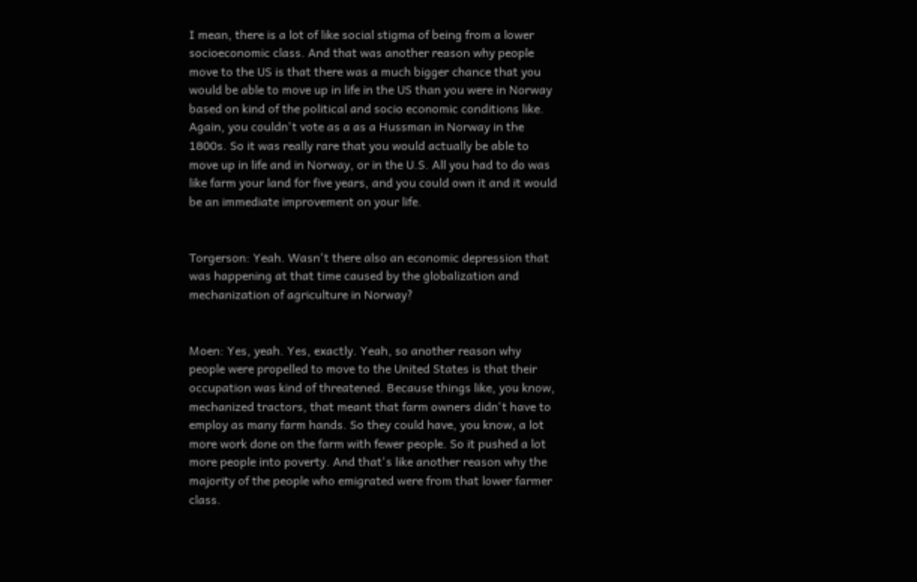I mean, there is a lot of like social stigma of being from a lower socioeconomic class. And that was another reason why people move to the US is that there was a much bigger chance that you would be able to move up in life in the US than you were in Norway based on kind of the political and socio economic conditions like. Again, you couldn't vote as a as a Hussman in Norway in the 1800s. So it was really rare that you would actually be able to move up in life and in Norway, or in the U.S. All you had to do was like farm your land for five years, and you could own it and it would be an immediate improvement on your life.


Torgerson: Yeah. Wasn't there also an economic depression that was happening at that time caused by the globalization and mechanization of agriculture in Norway?


Moen: Yes, yeah. Yes, exactly. Yeah, so another reason why people were propelled to move to the United States is that their occupation was kind of threatened. Because things like, you know, mechanized tractors, that meant that farm owners didn't have to employ as many farm hands. So they could have, you know, a lot more work done on the farm with fewer people. So it pushed a lot more people into poverty. And that's like another reason why the majority of the people who emigrated were from that lower farmer class.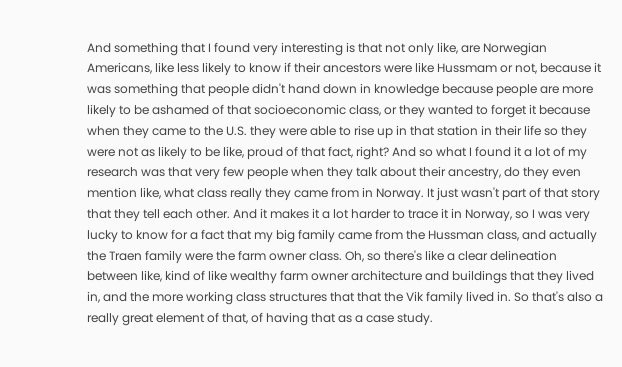And something that I found very interesting is that not only like, are Norwegian Americans, like less likely to know if their ancestors were like Hussmam or not, because it was something that people didn't hand down in knowledge because people are more likely to be ashamed of that socioeconomic class, or they wanted to forget it because when they came to the U.S. they were able to rise up in that station in their life so they were not as likely to be like, proud of that fact, right? And so what I found it a lot of my research was that very few people when they talk about their ancestry, do they even mention like, what class really they came from in Norway. It just wasn't part of that story that they tell each other. And it makes it a lot harder to trace it in Norway, so I was very lucky to know for a fact that my big family came from the Hussman class, and actually the Traen family were the farm owner class. Oh, so there's like a clear delineation between like, kind of like wealthy farm owner architecture and buildings that they lived in, and the more working class structures that that the Vik family lived in. So that's also a really great element of that, of having that as a case study.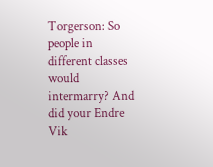Torgerson: So people in different classes would intermarry? And did your Endre Vik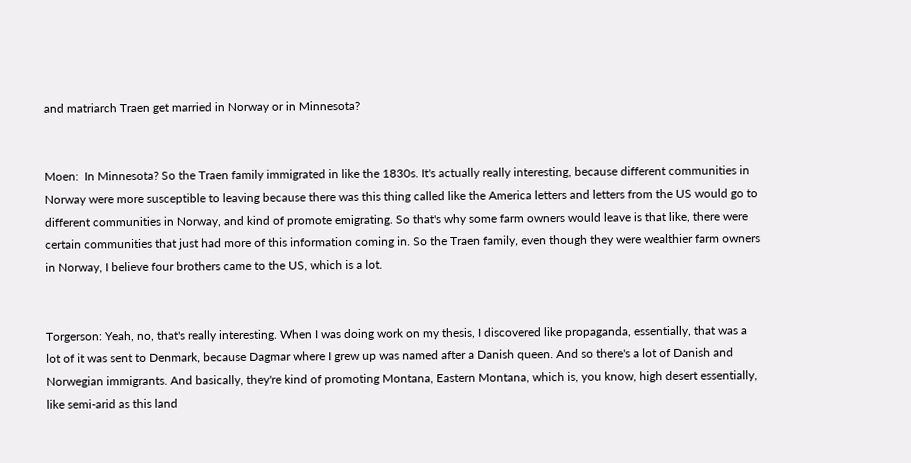and matriarch Traen get married in Norway or in Minnesota?


Moen:  In Minnesota? So the Traen family immigrated in like the 1830s. It's actually really interesting, because different communities in Norway were more susceptible to leaving because there was this thing called like the America letters and letters from the US would go to different communities in Norway, and kind of promote emigrating. So that's why some farm owners would leave is that like, there were certain communities that just had more of this information coming in. So the Traen family, even though they were wealthier farm owners in Norway, I believe four brothers came to the US, which is a lot.


Torgerson: Yeah, no, that's really interesting. When I was doing work on my thesis, I discovered like propaganda, essentially, that was a lot of it was sent to Denmark, because Dagmar where I grew up was named after a Danish queen. And so there's a lot of Danish and Norwegian immigrants. And basically, they're kind of promoting Montana, Eastern Montana, which is, you know, high desert essentially, like semi-arid as this land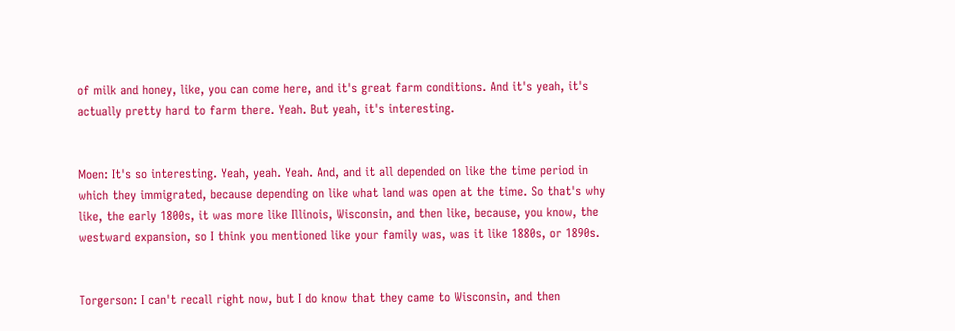of milk and honey, like, you can come here, and it's great farm conditions. And it's yeah, it's actually pretty hard to farm there. Yeah. But yeah, it's interesting.


Moen: It's so interesting. Yeah, yeah. Yeah. And, and it all depended on like the time period in which they immigrated, because depending on like what land was open at the time. So that's why like, the early 1800s, it was more like Illinois, Wisconsin, and then like, because, you know, the westward expansion, so I think you mentioned like your family was, was it like 1880s, or 1890s.


Torgerson: I can't recall right now, but I do know that they came to Wisconsin, and then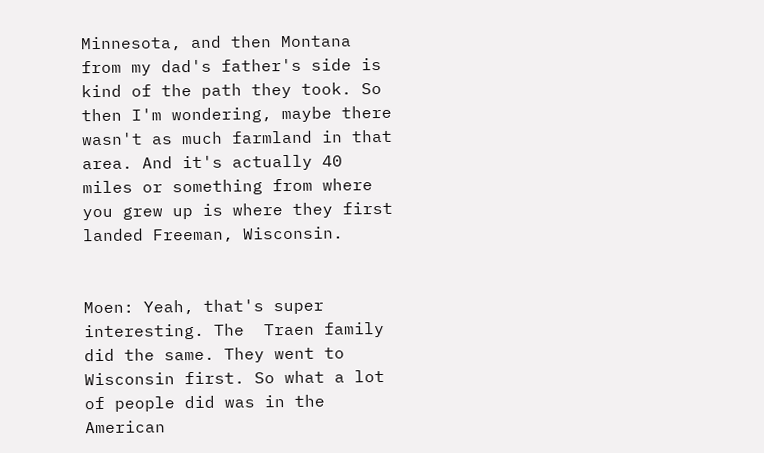Minnesota, and then Montana from my dad's father's side is kind of the path they took. So then I'm wondering, maybe there wasn't as much farmland in that area. And it's actually 40 miles or something from where you grew up is where they first landed Freeman, Wisconsin.


Moen: Yeah, that's super interesting. The  Traen family did the same. They went to Wisconsin first. So what a lot of people did was in the American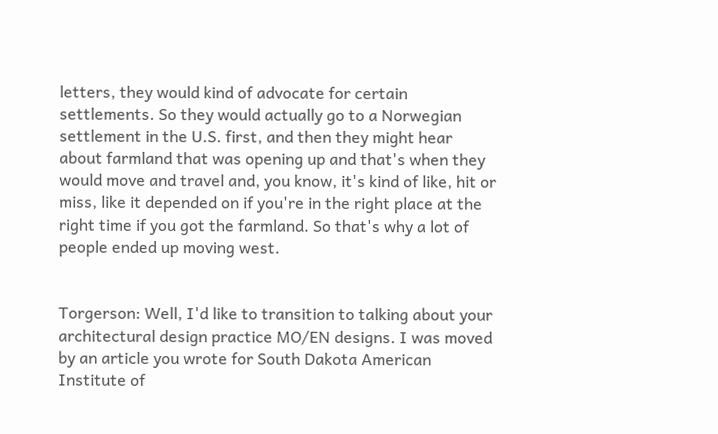letters, they would kind of advocate for certain settlements. So they would actually go to a Norwegian settlement in the U.S. first, and then they might hear about farmland that was opening up and that's when they would move and travel and, you know, it's kind of like, hit or miss, like it depended on if you're in the right place at the right time if you got the farmland. So that's why a lot of people ended up moving west.


Torgerson: Well, I'd like to transition to talking about your architectural design practice MO/EN designs. I was moved by an article you wrote for South Dakota American Institute of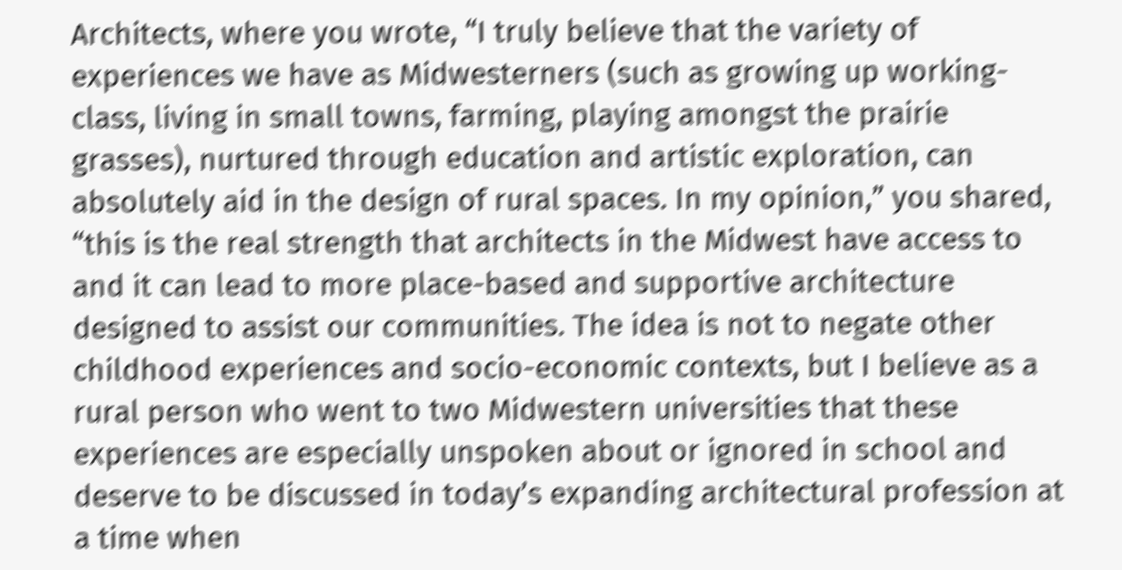Architects, where you wrote, “I truly believe that the variety of experiences we have as Midwesterners (such as growing up working-class, living in small towns, farming, playing amongst the prairie grasses), nurtured through education and artistic exploration, can absolutely aid in the design of rural spaces. In my opinion,” you shared, “this is the real strength that architects in the Midwest have access to and it can lead to more place-based and supportive architecture designed to assist our communities. The idea is not to negate other childhood experiences and socio-economic contexts, but I believe as a rural person who went to two Midwestern universities that these experiences are especially unspoken about or ignored in school and deserve to be discussed in today’s expanding architectural profession at a time when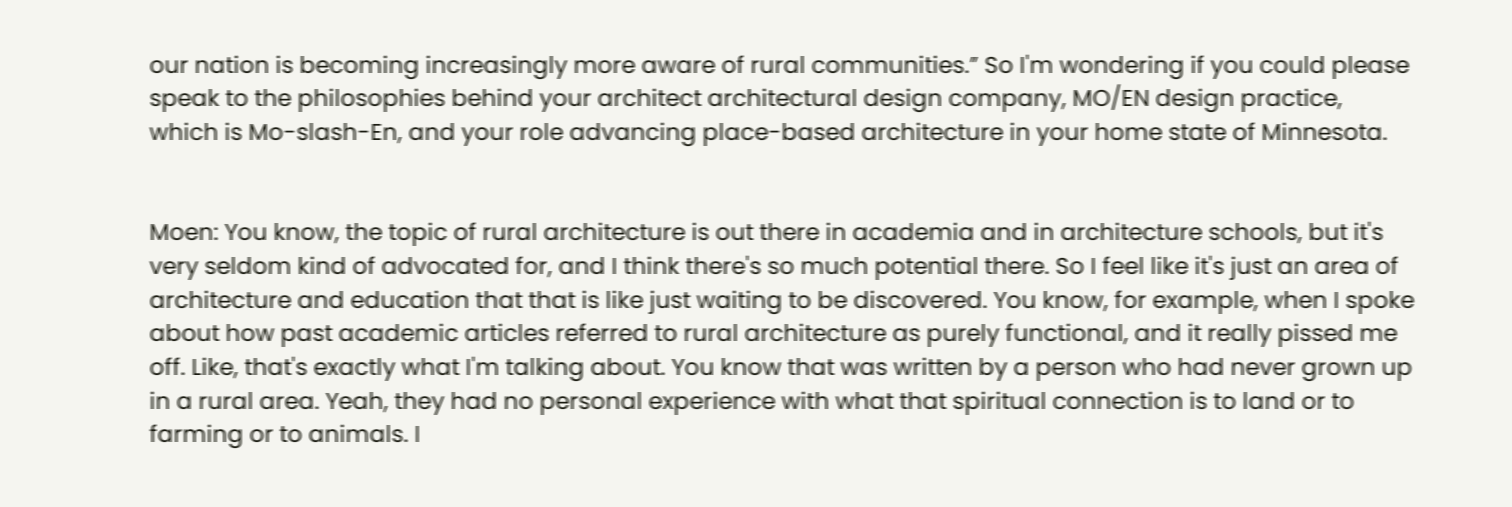our nation is becoming increasingly more aware of rural communities.” So I'm wondering if you could please speak to the philosophies behind your architect architectural design company, MO/EN design practice, which is Mo-slash-En, and your role advancing place-based architecture in your home state of Minnesota.


Moen: You know, the topic of rural architecture is out there in academia and in architecture schools, but it's very seldom kind of advocated for, and I think there's so much potential there. So I feel like it's just an area of architecture and education that that is like just waiting to be discovered. You know, for example, when I spoke about how past academic articles referred to rural architecture as purely functional, and it really pissed me off. Like, that's exactly what I'm talking about. You know that was written by a person who had never grown up in a rural area. Yeah, they had no personal experience with what that spiritual connection is to land or to farming or to animals. I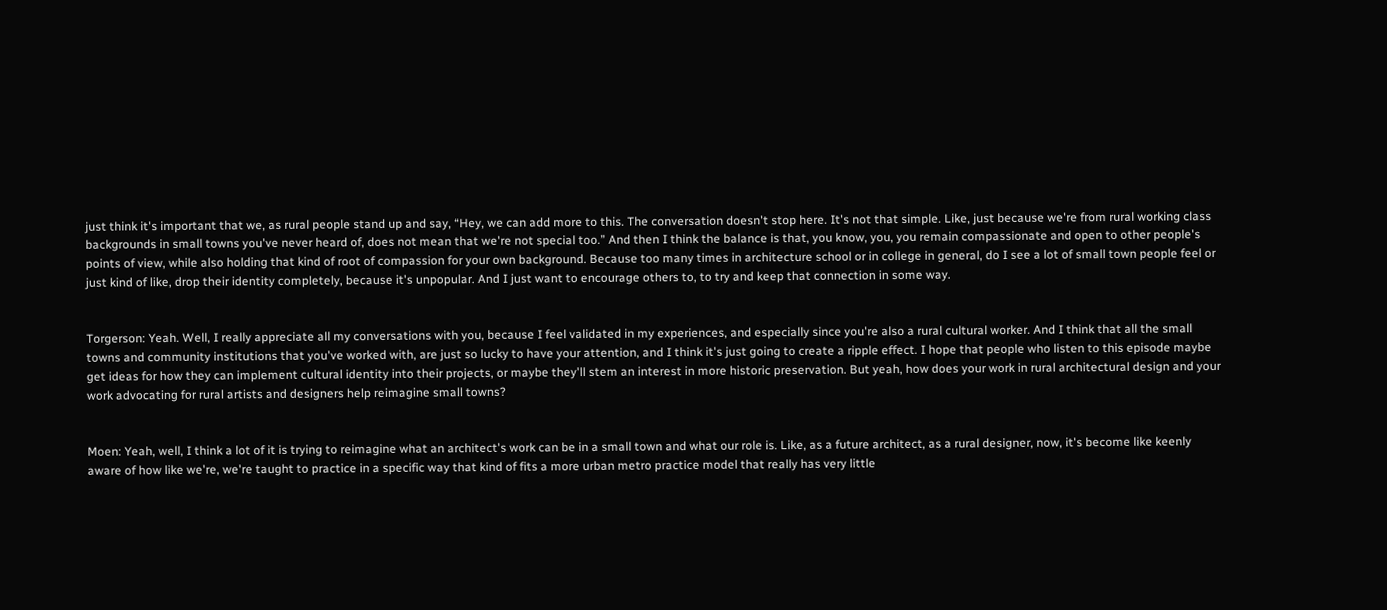just think it's important that we, as rural people stand up and say, “Hey, we can add more to this. The conversation doesn't stop here. It's not that simple. Like, just because we're from rural working class backgrounds in small towns you've never heard of, does not mean that we're not special too.” And then I think the balance is that, you know, you, you remain compassionate and open to other people's points of view, while also holding that kind of root of compassion for your own background. Because too many times in architecture school or in college in general, do I see a lot of small town people feel or just kind of like, drop their identity completely, because it's unpopular. And I just want to encourage others to, to try and keep that connection in some way.


Torgerson: Yeah. Well, I really appreciate all my conversations with you, because I feel validated in my experiences, and especially since you're also a rural cultural worker. And I think that all the small towns and community institutions that you've worked with, are just so lucky to have your attention, and I think it's just going to create a ripple effect. I hope that people who listen to this episode maybe get ideas for how they can implement cultural identity into their projects, or maybe they'll stem an interest in more historic preservation. But yeah, how does your work in rural architectural design and your work advocating for rural artists and designers help reimagine small towns?


Moen: Yeah, well, I think a lot of it is trying to reimagine what an architect's work can be in a small town and what our role is. Like, as a future architect, as a rural designer, now, it's become like keenly aware of how like we're, we're taught to practice in a specific way that kind of fits a more urban metro practice model that really has very little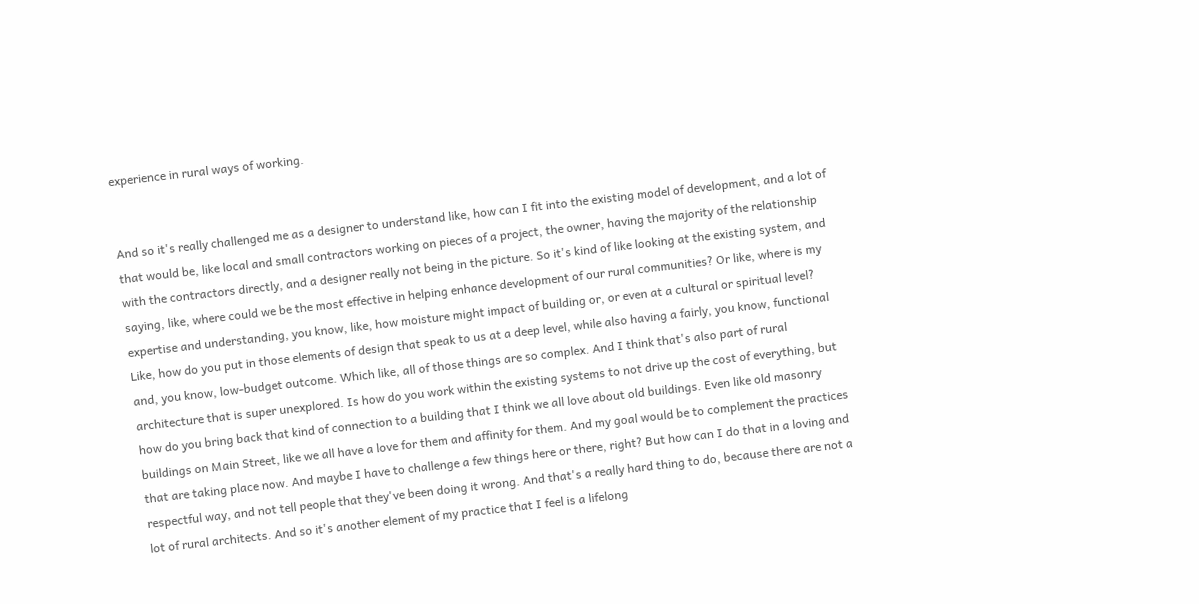experience in rural ways of working.


And so it's really challenged me as a designer to understand like, how can I fit into the existing model of development, and a lot of that would be, like local and small contractors working on pieces of a project, the owner, having the majority of the relationship with the contractors directly, and a designer really not being in the picture. So it's kind of like looking at the existing system, and saying, like, where could we be the most effective in helping enhance development of our rural communities? Or like, where is my expertise and understanding, you know, like, how moisture might impact of building or, or even at a cultural or spiritual level? Like, how do you put in those elements of design that speak to us at a deep level, while also having a fairly, you know, functional and, you know, low-budget outcome. Which like, all of those things are so complex. And I think that's also part of rural architecture that is super unexplored. Is how do you work within the existing systems to not drive up the cost of everything, but how do you bring back that kind of connection to a building that I think we all love about old buildings. Even like old masonry buildings on Main Street, like we all have a love for them and affinity for them. And my goal would be to complement the practices that are taking place now. And maybe I have to challenge a few things here or there, right? But how can I do that in a loving and respectful way, and not tell people that they've been doing it wrong. And that's a really hard thing to do, because there are not a lot of rural architects. And so it's another element of my practice that I feel is a lifelong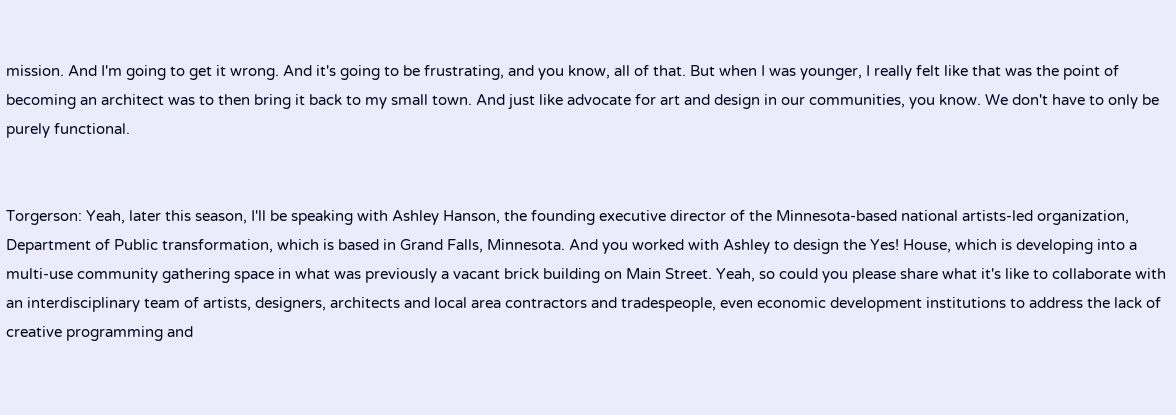mission. And I'm going to get it wrong. And it's going to be frustrating, and you know, all of that. But when I was younger, I really felt like that was the point of becoming an architect was to then bring it back to my small town. And just like advocate for art and design in our communities, you know. We don't have to only be purely functional.


Torgerson: Yeah, later this season, I'll be speaking with Ashley Hanson, the founding executive director of the Minnesota-based national artists-led organization, Department of Public transformation, which is based in Grand Falls, Minnesota. And you worked with Ashley to design the Yes! House, which is developing into a multi-use community gathering space in what was previously a vacant brick building on Main Street. Yeah, so could you please share what it's like to collaborate with an interdisciplinary team of artists, designers, architects and local area contractors and tradespeople, even economic development institutions to address the lack of creative programming and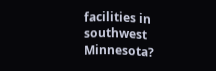facilities in southwest Minnesota?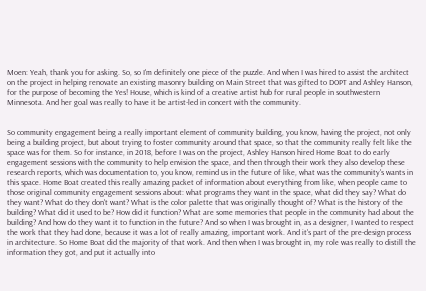Moen: Yeah, thank you for asking. So, so I'm definitely one piece of the puzzle. And when I was hired to assist the architect on the project in helping renovate an existing masonry building on Main Street that was gifted to DOPT and Ashley Hanson, for the purpose of becoming the Yes! House, which is kind of a creative artist hub for rural people in southwestern Minnesota. And her goal was really to have it be artist-led in concert with the community.


So community engagement being a really important element of community building, you know, having the project, not only being a building project, but about trying to foster community around that space, so that the community really felt like the space was for them. So for instance, in 2018, before I was on the project, Ashley Hanson hired Home Boat to do early engagement sessions with the community to help envision the space, and then through their work they also develop these research reports, which was documentation to, you know, remind us in the future of like, what was the community's wants in this space. Home Boat created this really amazing packet of information about everything from like, when people came to those original community engagement sessions about: what programs they want in the space, what did they say? What do they want? What do they don't want? What is the color palette that was originally thought of? What is the history of the building? What did it used to be? How did it function? What are some memories that people in the community had about the building? And how do they want it to function in the future? And so when I was brought in, as a designer, I wanted to respect the work that they had done, because it was a lot of really amazing, important work. And it's part of the pre-design process in architecture. So Home Boat did the majority of that work. And then when I was brought in, my role was really to distill the information they got, and put it actually into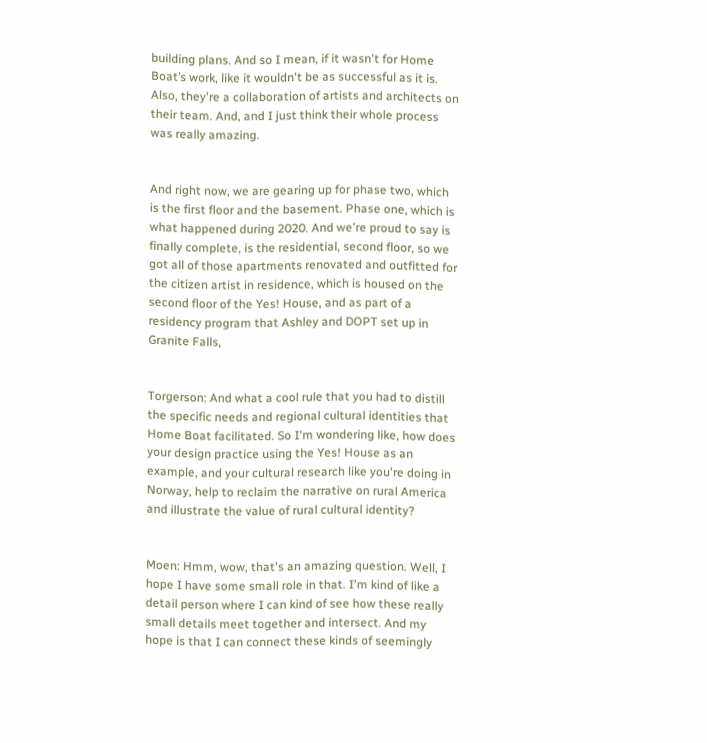building plans. And so I mean, if it wasn't for Home Boat’s work, like it wouldn't be as successful as it is. Also, they're a collaboration of artists and architects on their team. And, and I just think their whole process was really amazing.


And right now, we are gearing up for phase two, which is the first floor and the basement. Phase one, which is what happened during 2020. And we're proud to say is finally complete, is the residential, second floor, so we got all of those apartments renovated and outfitted for the citizen artist in residence, which is housed on the second floor of the Yes! House, and as part of a residency program that Ashley and DOPT set up in Granite Falls,


Torgerson: And what a cool rule that you had to distill the specific needs and regional cultural identities that Home Boat facilitated. So I'm wondering like, how does your design practice using the Yes! House as an example, and your cultural research like you're doing in Norway, help to reclaim the narrative on rural America and illustrate the value of rural cultural identity?


Moen: Hmm, wow, that's an amazing question. Well, I hope I have some small role in that. I'm kind of like a detail person where I can kind of see how these really small details meet together and intersect. And my hope is that I can connect these kinds of seemingly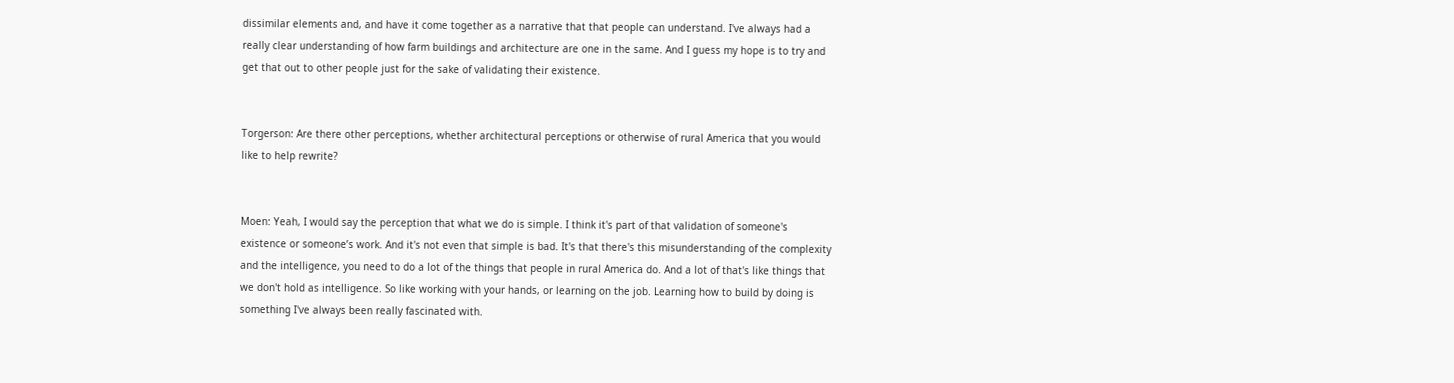dissimilar elements and, and have it come together as a narrative that that people can understand. I've always had a really clear understanding of how farm buildings and architecture are one in the same. And I guess my hope is to try and get that out to other people just for the sake of validating their existence.


Torgerson: Are there other perceptions, whether architectural perceptions or otherwise of rural America that you would like to help rewrite?


Moen: Yeah, I would say the perception that what we do is simple. I think it's part of that validation of someone's existence or someone’s work. And it's not even that simple is bad. It's that there's this misunderstanding of the complexity and the intelligence, you need to do a lot of the things that people in rural America do. And a lot of that's like things that we don't hold as intelligence. So like working with your hands, or learning on the job. Learning how to build by doing is something I've always been really fascinated with.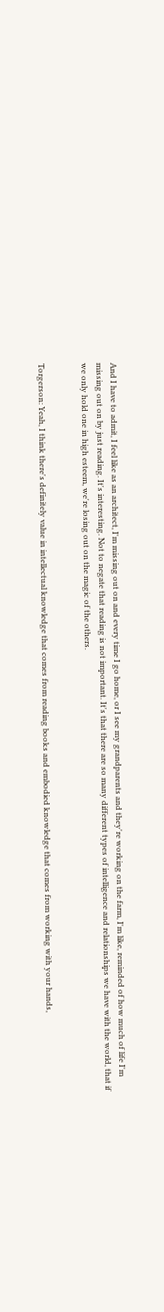And I have to admit, I feel like as an architect, I'm missing out on and every time I go home, or I see my grandparents and they're working on the farm, I'm like, reminded of how much of life I'm missing out on by just reading. It's interesting. Not to negate that reading is not important. It's that there are so many different types of intelligence and relationships we have with the world, that if we only hold one in high esteem, we're losing out on the magic of the others.


Torgerson: Yeah, I think there's definitely value in intellectual knowledge that comes from reading books and embodied knowledge that comes from working with your hands,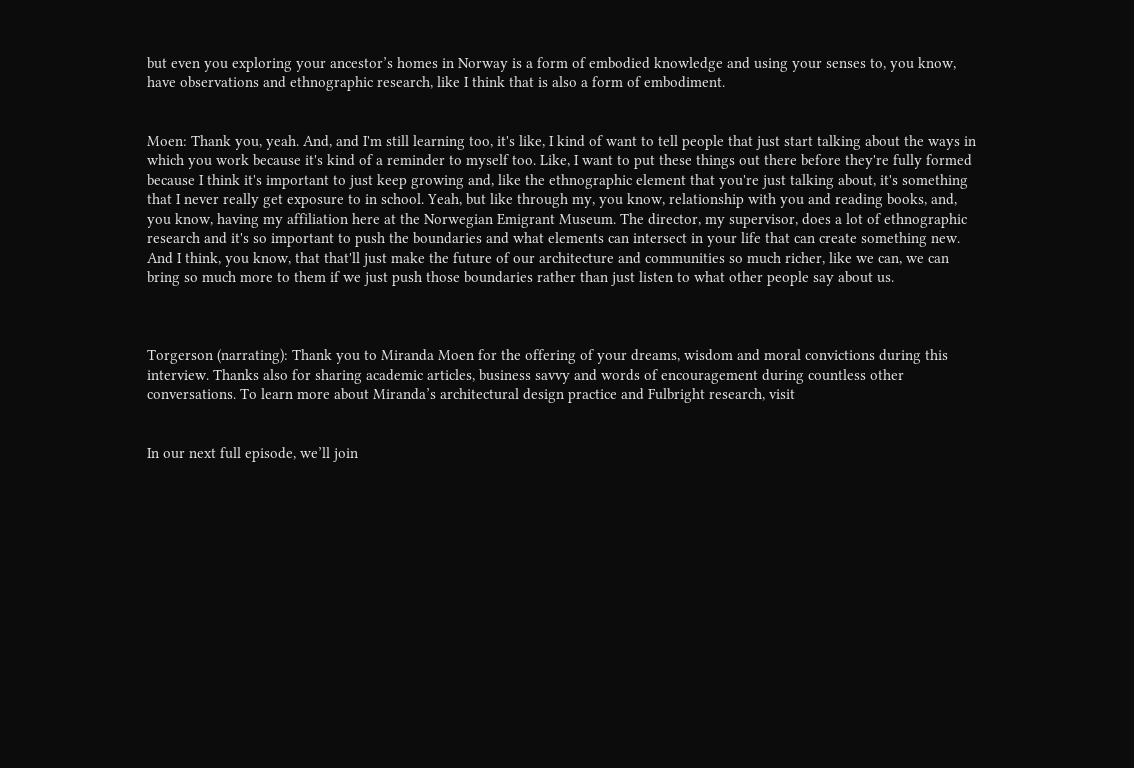but even you exploring your ancestor’s homes in Norway is a form of embodied knowledge and using your senses to, you know, have observations and ethnographic research, like I think that is also a form of embodiment.


Moen: Thank you, yeah. And, and I'm still learning too, it's like, I kind of want to tell people that just start talking about the ways in which you work because it's kind of a reminder to myself too. Like, I want to put these things out there before they're fully formed because I think it's important to just keep growing and, like the ethnographic element that you're just talking about, it's something that I never really get exposure to in school. Yeah, but like through my, you know, relationship with you and reading books, and, you know, having my affiliation here at the Norwegian Emigrant Museum. The director, my supervisor, does a lot of ethnographic research and it's so important to push the boundaries and what elements can intersect in your life that can create something new. And I think, you know, that that'll just make the future of our architecture and communities so much richer, like we can, we can bring so much more to them if we just push those boundaries rather than just listen to what other people say about us.



Torgerson (narrating): Thank you to Miranda Moen for the offering of your dreams, wisdom and moral convictions during this interview. Thanks also for sharing academic articles, business savvy and words of encouragement during countless other conversations. To learn more about Miranda’s architectural design practice and Fulbright research, visit


In our next full episode, we’ll join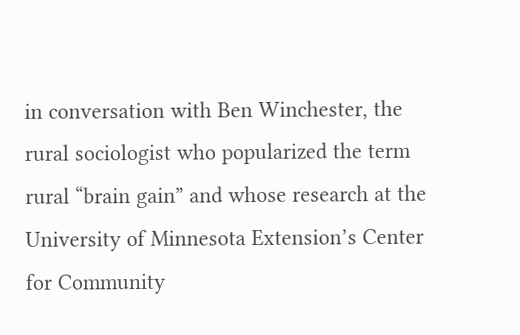in conversation with Ben Winchester, the rural sociologist who popularized the term rural “brain gain” and whose research at the University of Minnesota Extension’s Center for Community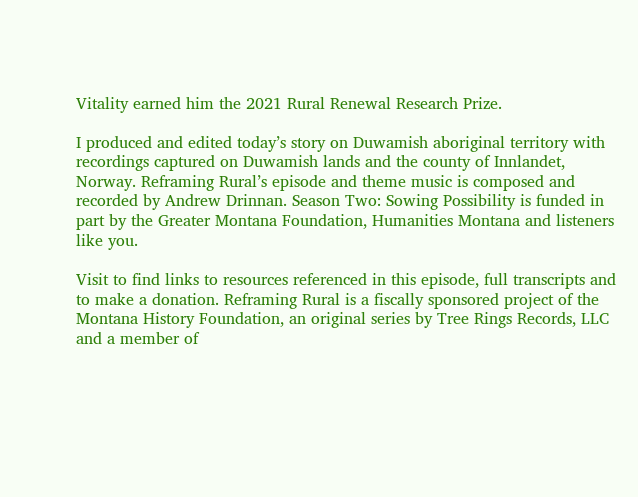Vitality earned him the 2021 Rural Renewal Research Prize.

I produced and edited today’s story on Duwamish aboriginal territory with recordings captured on Duwamish lands and the county of Innlandet, Norway. Reframing Rural’s episode and theme music is composed and recorded by Andrew Drinnan. Season Two: Sowing Possibility is funded in part by the Greater Montana Foundation, Humanities Montana and listeners like you.

Visit to find links to resources referenced in this episode, full transcripts and to make a donation. Reframing Rural is a fiscally sponsored project of the Montana History Foundation, an original series by Tree Rings Records, LLC and a member of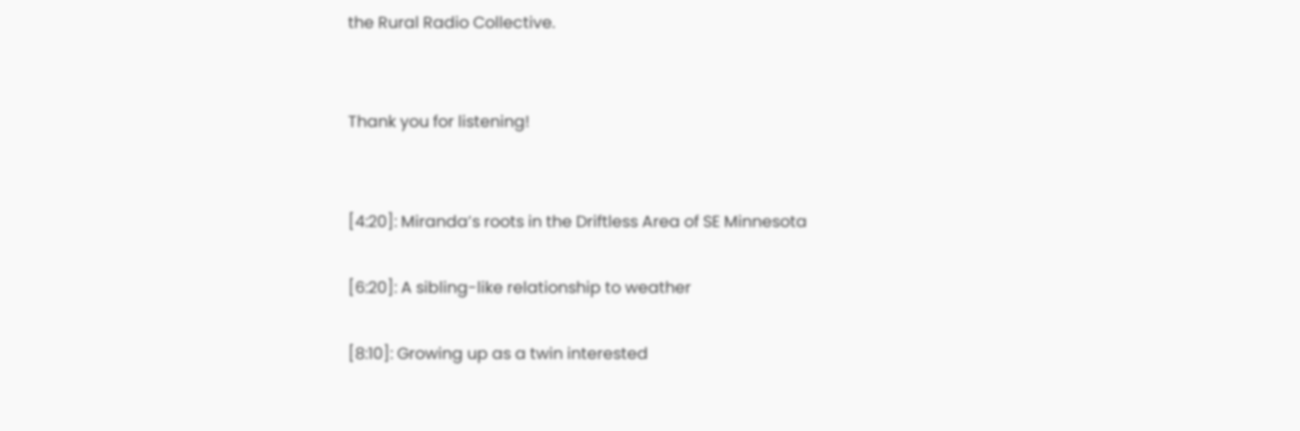the Rural Radio Collective.


Thank you for listening!


[4:20]: Miranda’s roots in the Driftless Area of SE Minnesota

[6:20]: A sibling-like relationship to weather

[8:10]: Growing up as a twin interested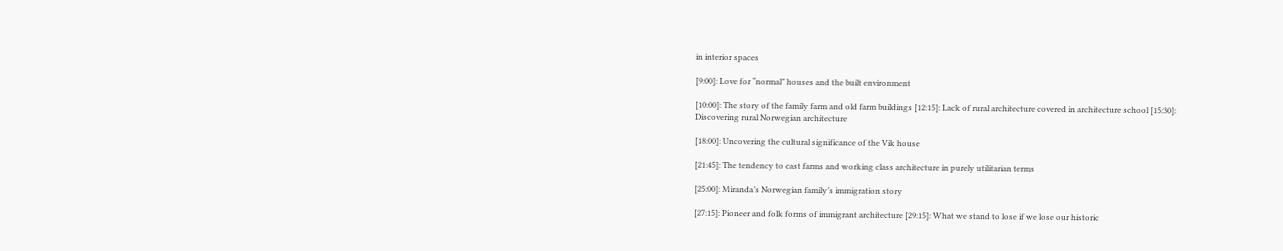in interior spaces

[9:00]: Love for “normal” houses and the built environment

[10:00]: The story of the family farm and old farm buildings [12:15]: Lack of rural architecture covered in architecture school [15:30]: Discovering rural Norwegian architecture

[18:00]: Uncovering the cultural significance of the Vik house

[21:45]: The tendency to cast farms and working class architecture in purely utilitarian terms

[25:00]: Miranda’s Norwegian family’s immigration story

[27:15]: Pioneer and folk forms of immigrant architecture [29:15]: What we stand to lose if we lose our historic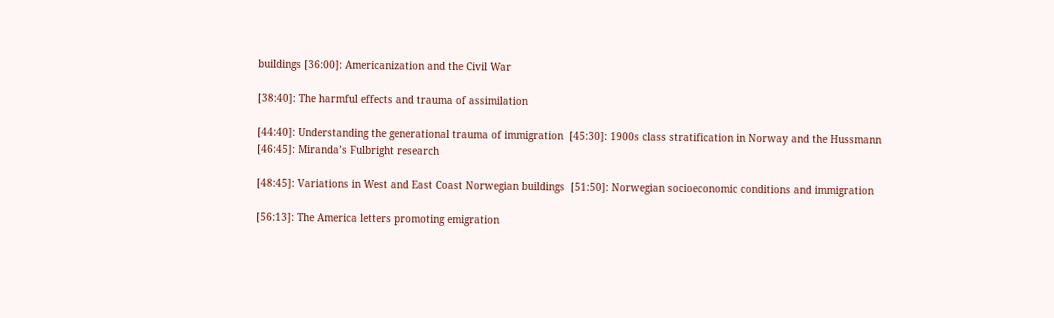buildings [36:00]: Americanization and the Civil War

[38:40]: The harmful effects and trauma of assimilation

[44:40]: Understanding the generational trauma of immigration  [45:30]: 1900s class stratification in Norway and the Hussmann [46:45]: Miranda’s Fulbright research

[48:45]: Variations in West and East Coast Norwegian buildings  [51:50]: Norwegian socioeconomic conditions and immigration

[56:13]: The America letters promoting emigration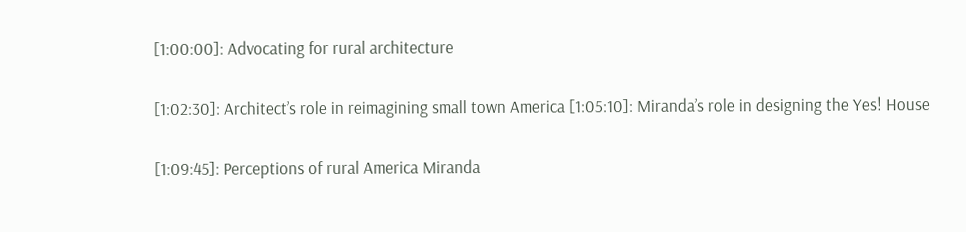[1:00:00]: Advocating for rural architecture

[1:02:30]: Architect’s role in reimagining small town America [1:05:10]: Miranda’s role in designing the Yes! House

[1:09:45]: Perceptions of rural America Miranda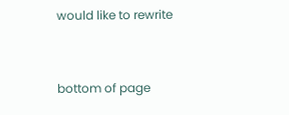would like to rewrite


bottom of page